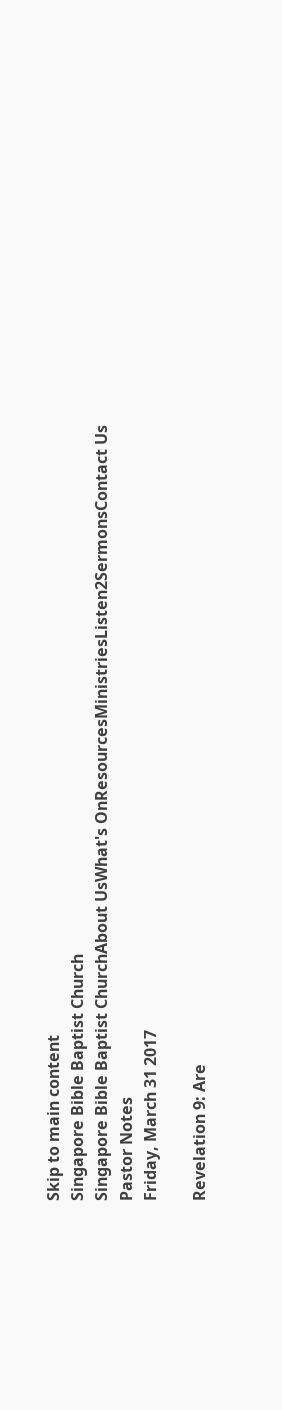Skip to main content
Singapore Bible Baptist Church
Singapore Bible Baptist ChurchAbout UsWhat's OnResourcesMinistriesListen2SermonsContact Us
Pastor Notes
Friday, March 31 2017

Revelation 9: Are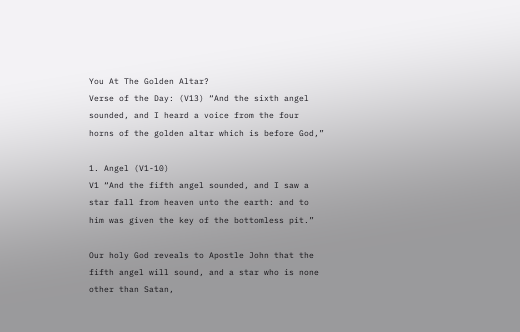You At The Golden Altar?
Verse of the Day: (V13) “And the sixth angel sounded, and I heard a voice from the four horns of the golden altar which is before God,”

1. Angel (V1-10)
V1 “And the fifth angel sounded, and I saw a star fall from heaven unto the earth: and to him was given the key of the bottomless pit.”

Our holy God reveals to Apostle John that the fifth angel will sound, and a star who is none other than Satan,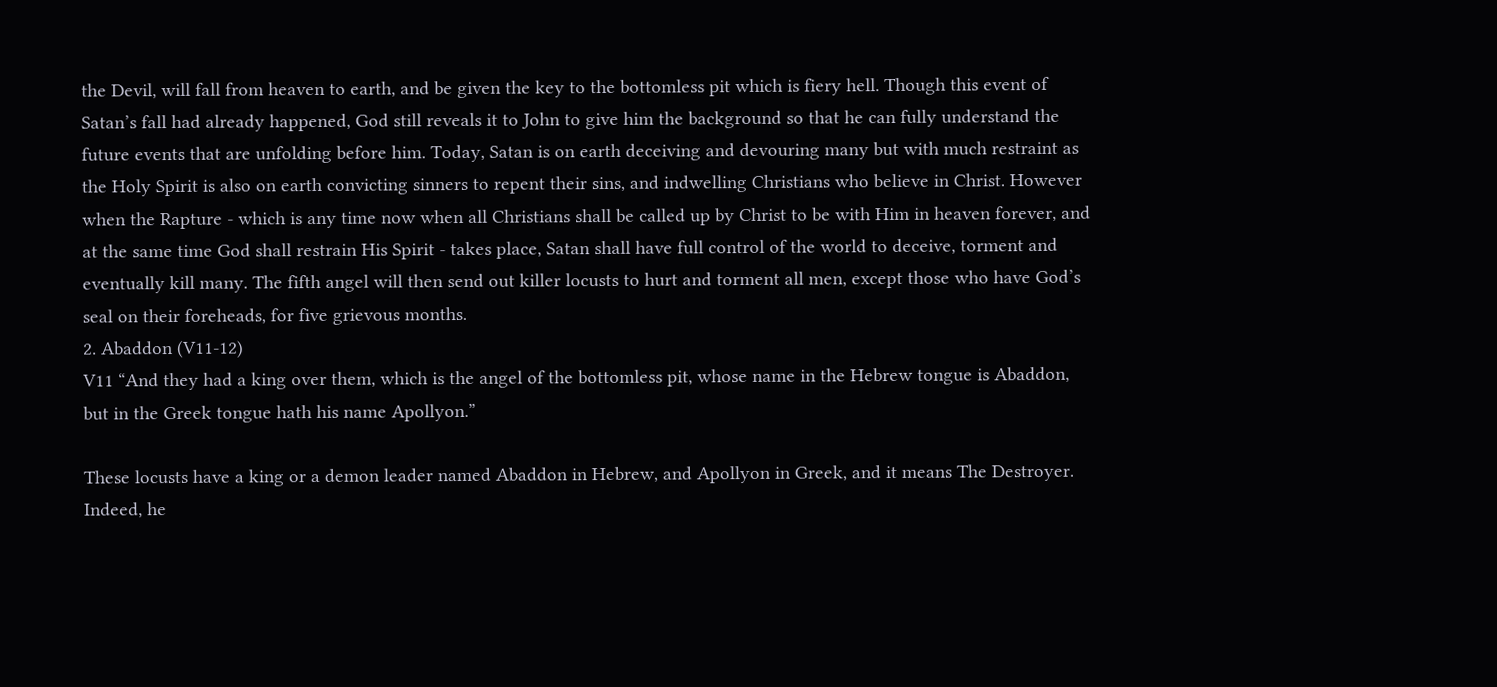the Devil, will fall from heaven to earth, and be given the key to the bottomless pit which is fiery hell. Though this event of Satan’s fall had already happened, God still reveals it to John to give him the background so that he can fully understand the future events that are unfolding before him. Today, Satan is on earth deceiving and devouring many but with much restraint as the Holy Spirit is also on earth convicting sinners to repent their sins, and indwelling Christians who believe in Christ. However when the Rapture - which is any time now when all Christians shall be called up by Christ to be with Him in heaven forever, and at the same time God shall restrain His Spirit - takes place, Satan shall have full control of the world to deceive, torment and eventually kill many. The fifth angel will then send out killer locusts to hurt and torment all men, except those who have God’s seal on their foreheads, for five grievous months.
2. Abaddon (V11-12)
V11 “And they had a king over them, which is the angel of the bottomless pit, whose name in the Hebrew tongue is Abaddon, but in the Greek tongue hath his name Apollyon.”

These locusts have a king or a demon leader named Abaddon in Hebrew, and Apollyon in Greek, and it means The Destroyer. Indeed, he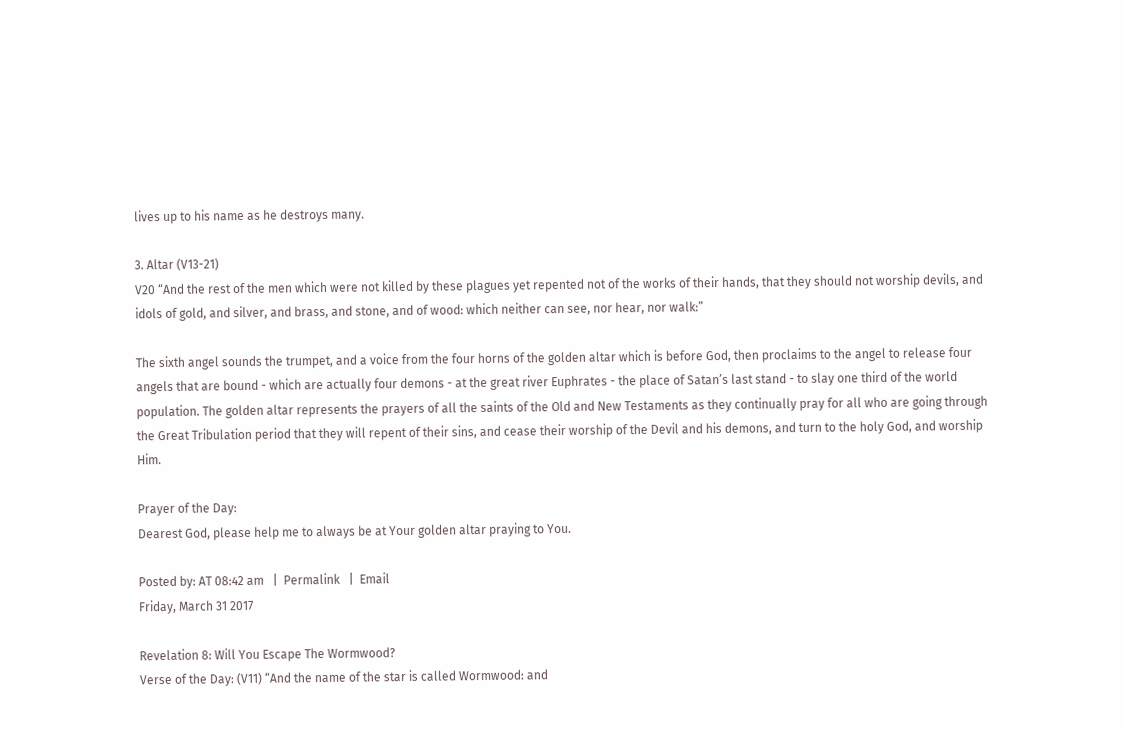lives up to his name as he destroys many.

3. Altar (V13-21)
V20 “And the rest of the men which were not killed by these plagues yet repented not of the works of their hands, that they should not worship devils, and idols of gold, and silver, and brass, and stone, and of wood: which neither can see, nor hear, nor walk:”

The sixth angel sounds the trumpet, and a voice from the four horns of the golden altar which is before God, then proclaims to the angel to release four angels that are bound - which are actually four demons - at the great river Euphrates - the place of Satan’s last stand - to slay one third of the world population. The golden altar represents the prayers of all the saints of the Old and New Testaments as they continually pray for all who are going through the Great Tribulation period that they will repent of their sins, and cease their worship of the Devil and his demons, and turn to the holy God, and worship Him.

Prayer of the Day:
Dearest God, please help me to always be at Your golden altar praying to You.

Posted by: AT 08:42 am   |  Permalink   |  Email
Friday, March 31 2017

Revelation 8: Will You Escape The Wormwood?
Verse of the Day: (V11) “And the name of the star is called Wormwood: and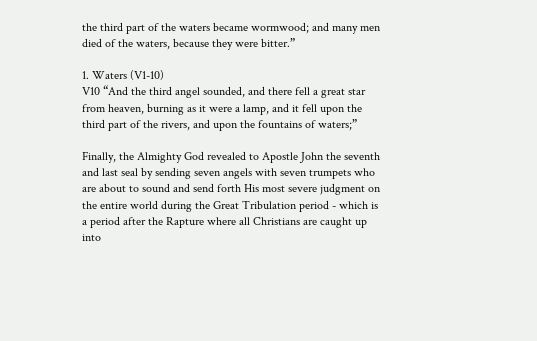the third part of the waters became wormwood; and many men died of the waters, because they were bitter.”

1. Waters (V1-10)
V10 “And the third angel sounded, and there fell a great star from heaven, burning as it were a lamp, and it fell upon the third part of the rivers, and upon the fountains of waters;”

Finally, the Almighty God revealed to Apostle John the seventh and last seal by sending seven angels with seven trumpets who are about to sound and send forth His most severe judgment on the entire world during the Great Tribulation period - which is a period after the Rapture where all Christians are caught up into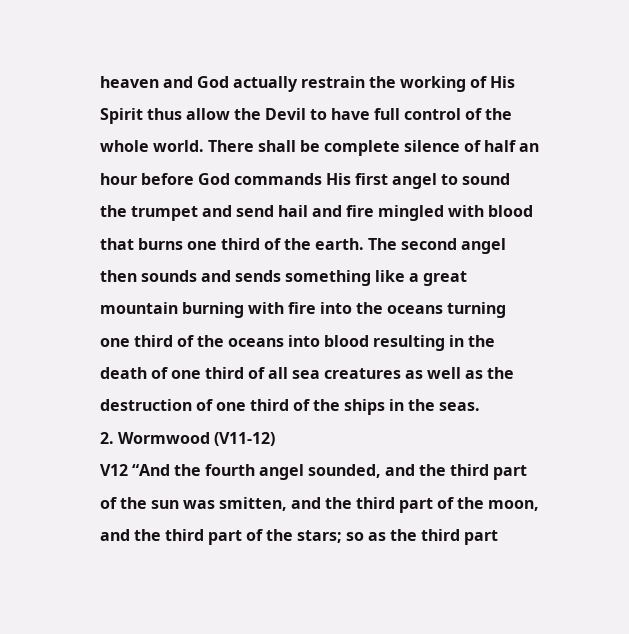heaven and God actually restrain the working of His Spirit thus allow the Devil to have full control of the whole world. There shall be complete silence of half an hour before God commands His first angel to sound the trumpet and send hail and fire mingled with blood that burns one third of the earth. The second angel then sounds and sends something like a great mountain burning with fire into the oceans turning one third of the oceans into blood resulting in the death of one third of all sea creatures as well as the destruction of one third of the ships in the seas.
2. Wormwood (V11-12)
V12 “And the fourth angel sounded, and the third part of the sun was smitten, and the third part of the moon, and the third part of the stars; so as the third part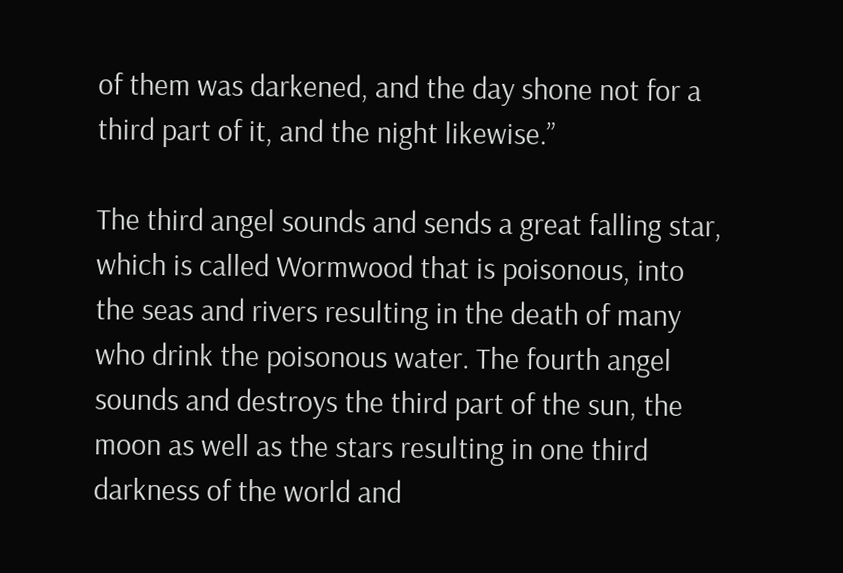of them was darkened, and the day shone not for a third part of it, and the night likewise.”

The third angel sounds and sends a great falling star, which is called Wormwood that is poisonous, into the seas and rivers resulting in the death of many who drink the poisonous water. The fourth angel sounds and destroys the third part of the sun, the moon as well as the stars resulting in one third darkness of the world and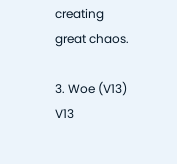creating great chaos.

3. Woe (V13)
V13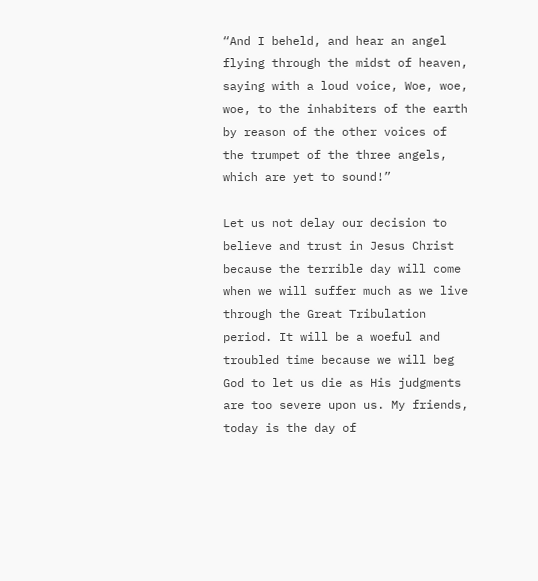“And I beheld, and hear an angel flying through the midst of heaven, saying with a loud voice, Woe, woe, woe, to the inhabiters of the earth by reason of the other voices of the trumpet of the three angels, which are yet to sound!”

Let us not delay our decision to believe and trust in Jesus Christ because the terrible day will come when we will suffer much as we live through the Great Tribulation period. It will be a woeful and troubled time because we will beg God to let us die as His judgments are too severe upon us. My friends, today is the day of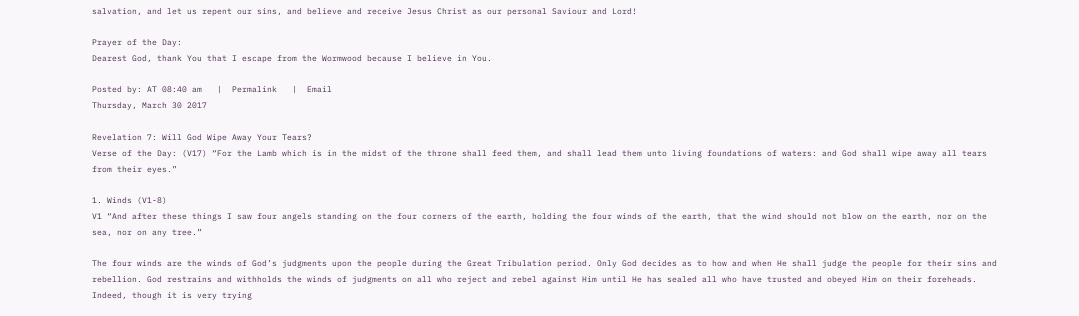salvation, and let us repent our sins, and believe and receive Jesus Christ as our personal Saviour and Lord!

Prayer of the Day:
Dearest God, thank You that I escape from the Wormwood because I believe in You.

Posted by: AT 08:40 am   |  Permalink   |  Email
Thursday, March 30 2017

Revelation 7: Will God Wipe Away Your Tears?
Verse of the Day: (V17) “For the Lamb which is in the midst of the throne shall feed them, and shall lead them unto living foundations of waters: and God shall wipe away all tears from their eyes.”

1. Winds (V1-8)
V1 “And after these things I saw four angels standing on the four corners of the earth, holding the four winds of the earth, that the wind should not blow on the earth, nor on the sea, nor on any tree.”

The four winds are the winds of God’s judgments upon the people during the Great Tribulation period. Only God decides as to how and when He shall judge the people for their sins and rebellion. God restrains and withholds the winds of judgments on all who reject and rebel against Him until He has sealed all who have trusted and obeyed Him on their foreheads. Indeed, though it is very trying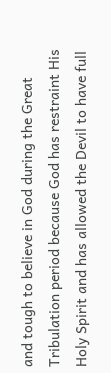and tough to believe in God during the Great Tribulation period because God has restraint His Holy Spirit and has allowed the Devil to have full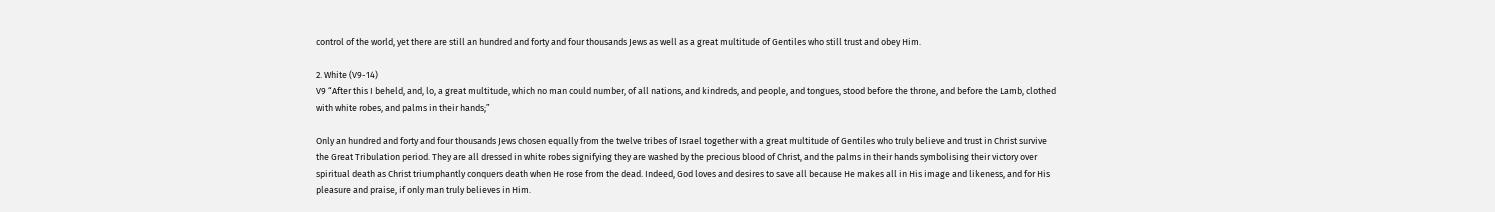control of the world, yet there are still an hundred and forty and four thousands Jews as well as a great multitude of Gentiles who still trust and obey Him.

2. White (V9-14)
V9 “After this I beheld, and, lo, a great multitude, which no man could number, of all nations, and kindreds, and people, and tongues, stood before the throne, and before the Lamb, clothed with white robes, and palms in their hands;”

Only an hundred and forty and four thousands Jews chosen equally from the twelve tribes of Israel together with a great multitude of Gentiles who truly believe and trust in Christ survive the Great Tribulation period. They are all dressed in white robes signifying they are washed by the precious blood of Christ, and the palms in their hands symbolising their victory over spiritual death as Christ triumphantly conquers death when He rose from the dead. Indeed, God loves and desires to save all because He makes all in His image and likeness, and for His pleasure and praise, if only man truly believes in Him.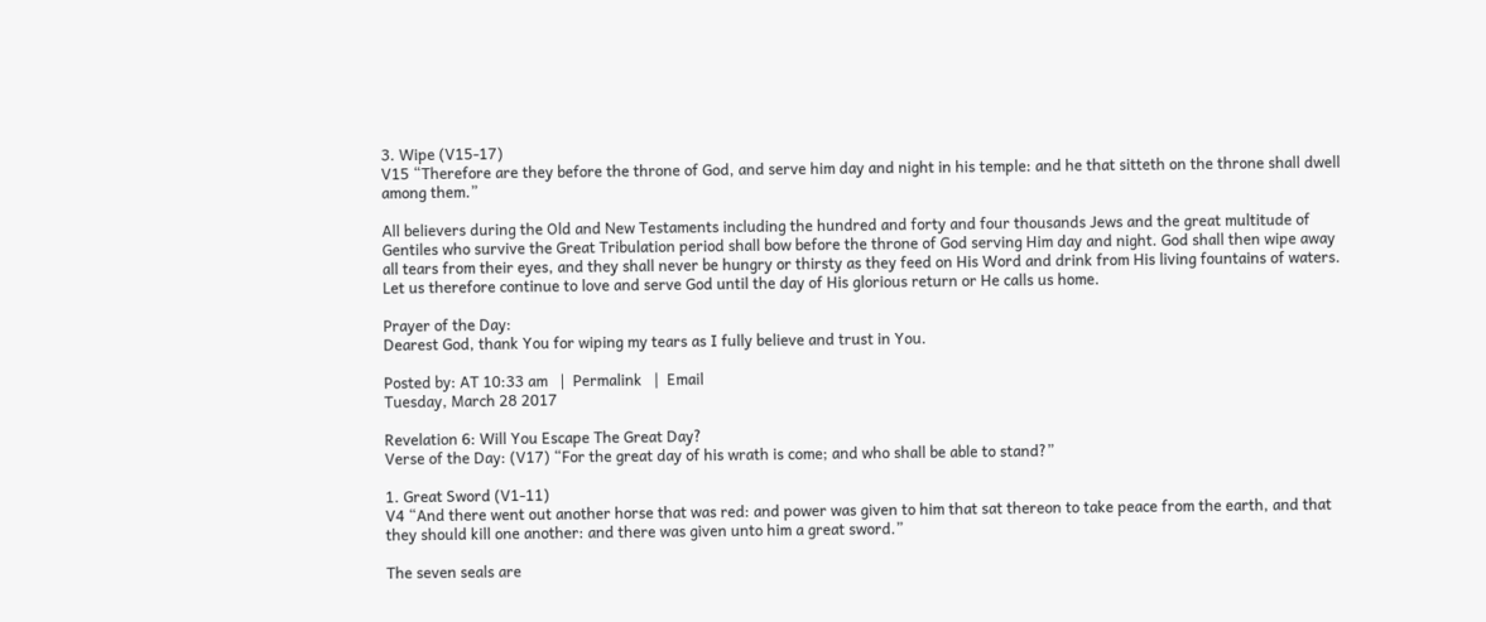3. Wipe (V15-17)
V15 “Therefore are they before the throne of God, and serve him day and night in his temple: and he that sitteth on the throne shall dwell among them.”

All believers during the Old and New Testaments including the hundred and forty and four thousands Jews and the great multitude of Gentiles who survive the Great Tribulation period shall bow before the throne of God serving Him day and night. God shall then wipe away all tears from their eyes, and they shall never be hungry or thirsty as they feed on His Word and drink from His living fountains of waters. Let us therefore continue to love and serve God until the day of His glorious return or He calls us home.

Prayer of the Day:
Dearest God, thank You for wiping my tears as I fully believe and trust in You.

Posted by: AT 10:33 am   |  Permalink   |  Email
Tuesday, March 28 2017

Revelation 6: Will You Escape The Great Day?
Verse of the Day: (V17) “For the great day of his wrath is come; and who shall be able to stand?”

1. Great Sword (V1-11)
V4 “And there went out another horse that was red: and power was given to him that sat thereon to take peace from the earth, and that they should kill one another: and there was given unto him a great sword.”

The seven seals are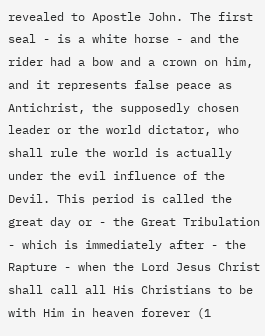revealed to Apostle John. The first seal - is a white horse - and the rider had a bow and a crown on him, and it represents false peace as Antichrist, the supposedly chosen leader or the world dictator, who shall rule the world is actually under the evil influence of the Devil. This period is called the great day or - the Great Tribulation - which is immediately after - the Rapture - when the Lord Jesus Christ shall call all His Christians to be with Him in heaven forever (1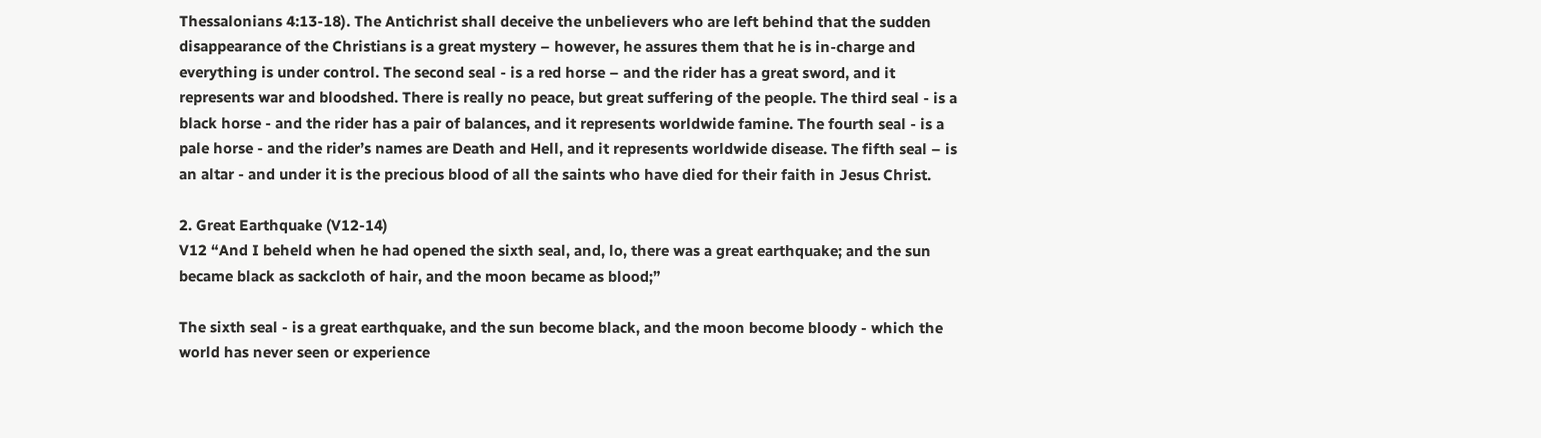Thessalonians 4:13-18). The Antichrist shall deceive the unbelievers who are left behind that the sudden disappearance of the Christians is a great mystery – however, he assures them that he is in-charge and everything is under control. The second seal - is a red horse – and the rider has a great sword, and it represents war and bloodshed. There is really no peace, but great suffering of the people. The third seal - is a black horse - and the rider has a pair of balances, and it represents worldwide famine. The fourth seal - is a pale horse - and the rider’s names are Death and Hell, and it represents worldwide disease. The fifth seal – is an altar - and under it is the precious blood of all the saints who have died for their faith in Jesus Christ.

2. Great Earthquake (V12-14)
V12 “And I beheld when he had opened the sixth seal, and, lo, there was a great earthquake; and the sun became black as sackcloth of hair, and the moon became as blood;”

The sixth seal - is a great earthquake, and the sun become black, and the moon become bloody - which the world has never seen or experience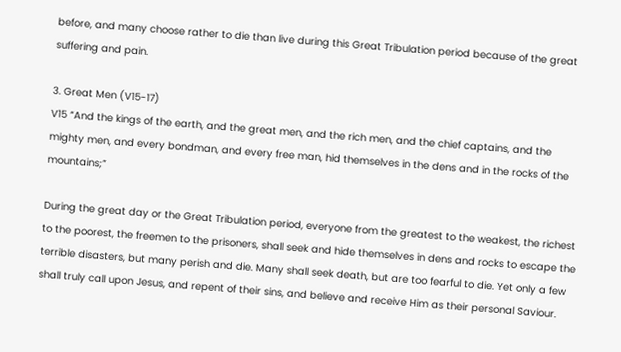before, and many choose rather to die than live during this Great Tribulation period because of the great suffering and pain.

3. Great Men (V15-17)
V15 “And the kings of the earth, and the great men, and the rich men, and the chief captains, and the mighty men, and every bondman, and every free man, hid themselves in the dens and in the rocks of the mountains;”

During the great day or the Great Tribulation period, everyone from the greatest to the weakest, the richest to the poorest, the freemen to the prisoners, shall seek and hide themselves in dens and rocks to escape the terrible disasters, but many perish and die. Many shall seek death, but are too fearful to die. Yet only a few shall truly call upon Jesus, and repent of their sins, and believe and receive Him as their personal Saviour.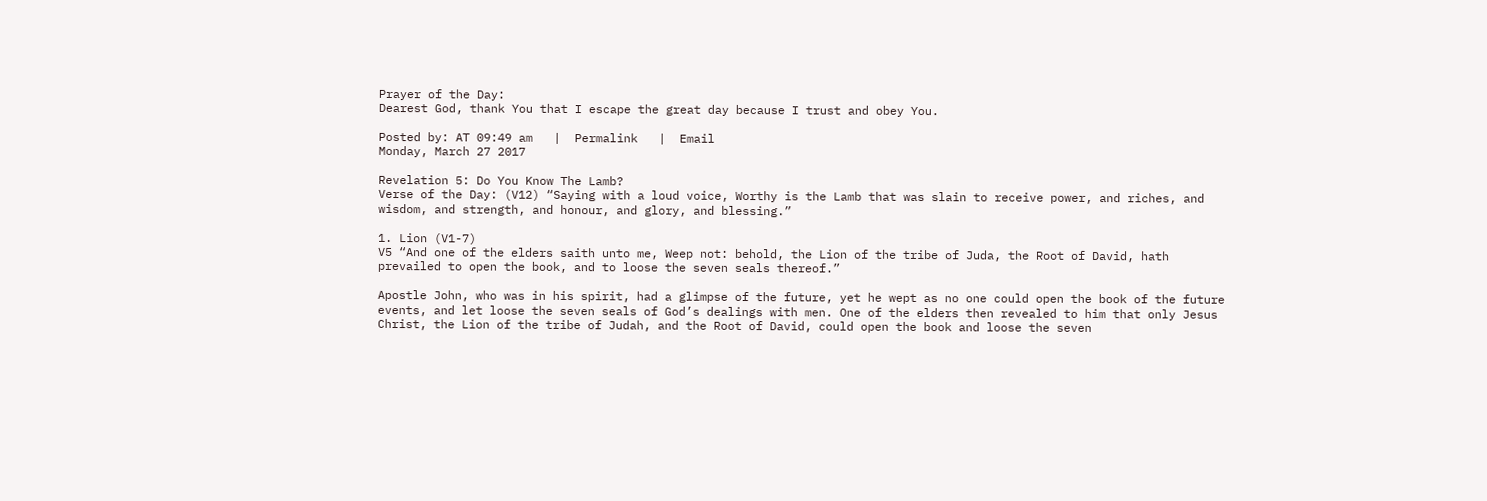Prayer of the Day:
Dearest God, thank You that I escape the great day because I trust and obey You.

Posted by: AT 09:49 am   |  Permalink   |  Email
Monday, March 27 2017

Revelation 5: Do You Know The Lamb?
Verse of the Day: (V12) “Saying with a loud voice, Worthy is the Lamb that was slain to receive power, and riches, and wisdom, and strength, and honour, and glory, and blessing.”

1. Lion (V1-7)
V5 “And one of the elders saith unto me, Weep not: behold, the Lion of the tribe of Juda, the Root of David, hath prevailed to open the book, and to loose the seven seals thereof.”

Apostle John, who was in his spirit, had a glimpse of the future, yet he wept as no one could open the book of the future events, and let loose the seven seals of God’s dealings with men. One of the elders then revealed to him that only Jesus Christ, the Lion of the tribe of Judah, and the Root of David, could open the book and loose the seven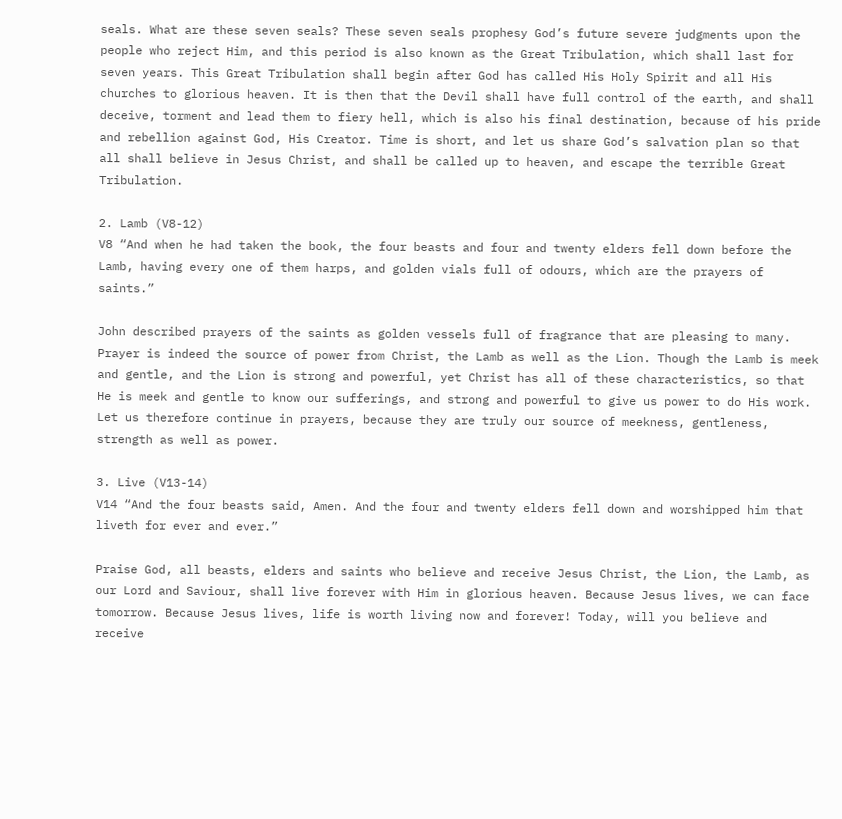seals. What are these seven seals? These seven seals prophesy God’s future severe judgments upon the people who reject Him, and this period is also known as the Great Tribulation, which shall last for seven years. This Great Tribulation shall begin after God has called His Holy Spirit and all His churches to glorious heaven. It is then that the Devil shall have full control of the earth, and shall deceive, torment and lead them to fiery hell, which is also his final destination, because of his pride and rebellion against God, His Creator. Time is short, and let us share God’s salvation plan so that all shall believe in Jesus Christ, and shall be called up to heaven, and escape the terrible Great Tribulation.

2. Lamb (V8-12)
V8 “And when he had taken the book, the four beasts and four and twenty elders fell down before the Lamb, having every one of them harps, and golden vials full of odours, which are the prayers of saints.”

John described prayers of the saints as golden vessels full of fragrance that are pleasing to many. Prayer is indeed the source of power from Christ, the Lamb as well as the Lion. Though the Lamb is meek and gentle, and the Lion is strong and powerful, yet Christ has all of these characteristics, so that He is meek and gentle to know our sufferings, and strong and powerful to give us power to do His work. Let us therefore continue in prayers, because they are truly our source of meekness, gentleness, strength as well as power.

3. Live (V13-14)
V14 “And the four beasts said, Amen. And the four and twenty elders fell down and worshipped him that liveth for ever and ever.”

Praise God, all beasts, elders and saints who believe and receive Jesus Christ, the Lion, the Lamb, as our Lord and Saviour, shall live forever with Him in glorious heaven. Because Jesus lives, we can face tomorrow. Because Jesus lives, life is worth living now and forever! Today, will you believe and receive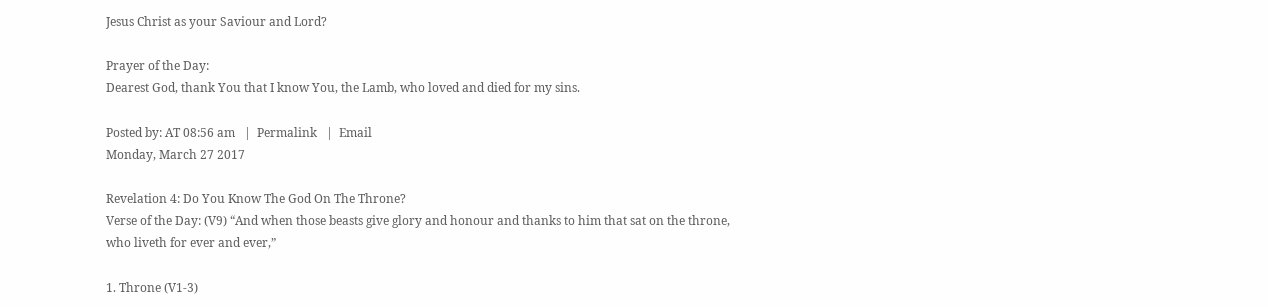Jesus Christ as your Saviour and Lord?

Prayer of the Day:
Dearest God, thank You that I know You, the Lamb, who loved and died for my sins.

Posted by: AT 08:56 am   |  Permalink   |  Email
Monday, March 27 2017

Revelation 4: Do You Know The God On The Throne?
Verse of the Day: (V9) “And when those beasts give glory and honour and thanks to him that sat on the throne, who liveth for ever and ever,”

1. Throne (V1-3)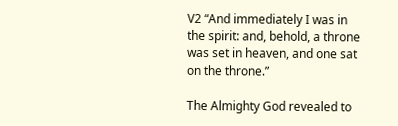V2 “And immediately I was in the spirit: and, behold, a throne was set in heaven, and one sat on the throne.”

The Almighty God revealed to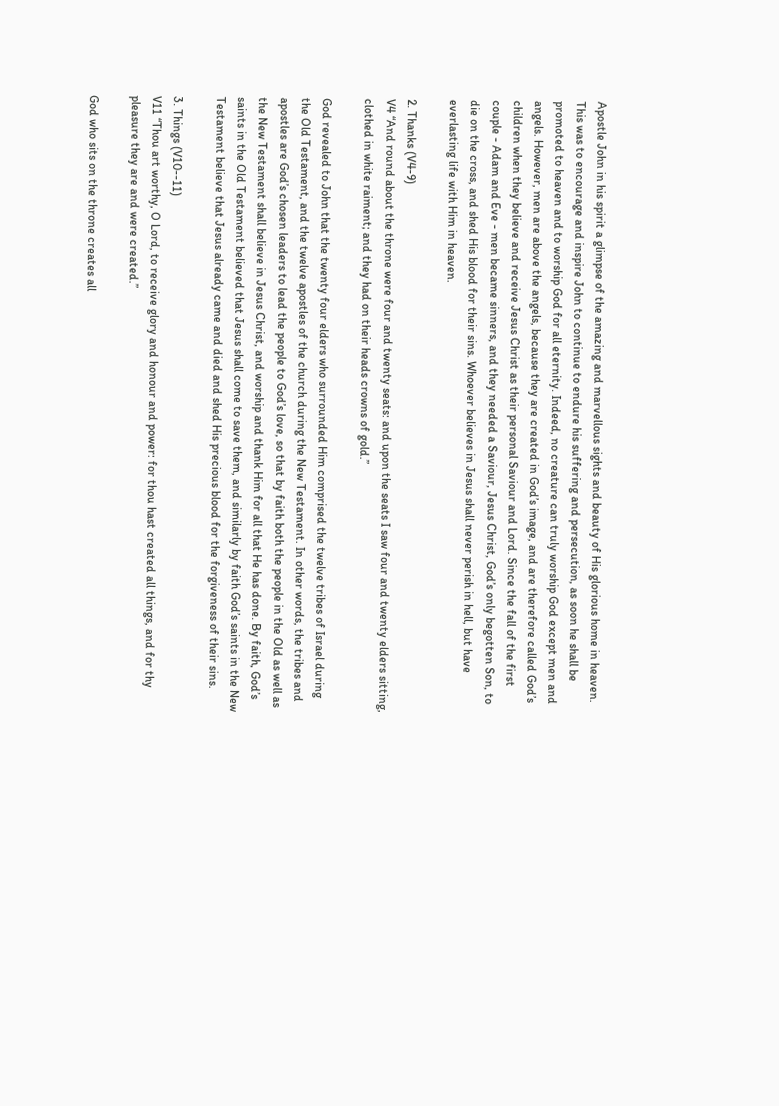Apostle John in his spirit a glimpse of the amazing and marvellous sights and beauty of His glorious home in heaven. This was to encourage and inspire John to continue to endure his suffering and persecution, as soon he shall be promoted to heaven and to worship God for all eternity. Indeed, no creature can truly worship God except men and angels. However, men are above the angels, because they are created in God’s image, and are therefore called God’s children when they believe and receive Jesus Christ as their personal Saviour and Lord. Since the fall of the first couple - Adam and Eve - men became sinners, and they needed a Saviour, Jesus Christ, God’s only begotten Son, to die on the cross, and shed His blood for their sins. Whoever believes in Jesus shall never perish in hell, but have everlasting life with Him in heaven.

2. Thanks (V4-9)
V4 “And round about the throne were four and twenty seats: and upon the seats I saw four and twenty elders sitting, clothed in white raiment; and they had on their heads crowns of gold.”

God revealed to John that the twenty four elders who surrounded Him comprised the twelve tribes of Israel during the Old Testament, and the twelve apostles of the church during the New Testament. In other words, the tribes and apostles are God’s chosen leaders to lead the people to God’s love, so that by faith both the people in the Old as well as the New Testament shall believe in Jesus Christ, and worship and thank Him for all that He has done. By faith, God’s saints in the Old Testament believed that Jesus shall come to save them, and similarly by faith God’s saints in the New Testament believe that Jesus already came and died and shed His precious blood for the forgiveness of their sins.

3. Things (V10--11)
V11 “Thou art worthy, O Lord, to receive glory and honour and power: for thou hast created all things, and for thy pleasure they are and were created.”

God who sits on the throne creates all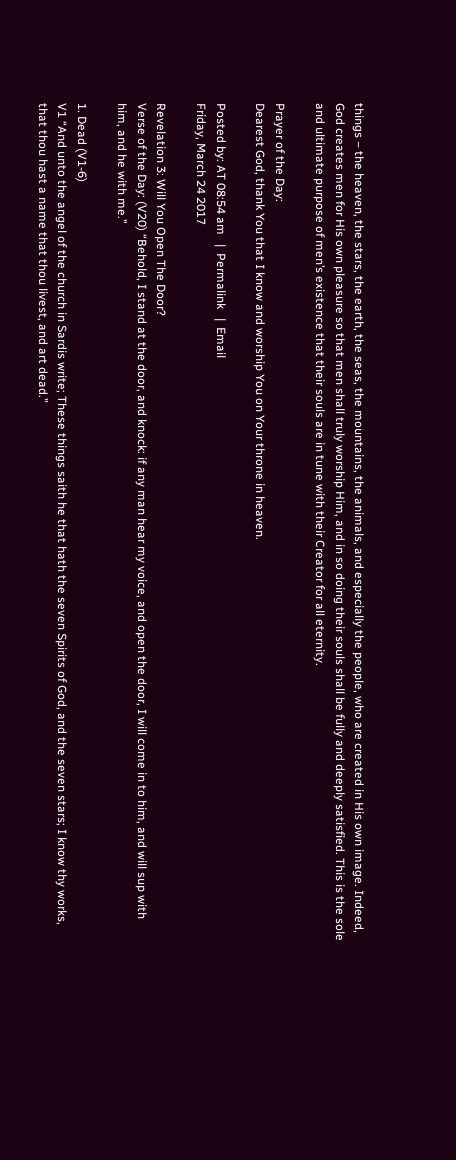things – the heaven, the stars, the earth, the seas, the mountains, the animals, and especially the people, who are created in His own image. Indeed, God creates men for His own pleasure so that men shall truly worship Him, and in so doing their souls shall be fully and deeply satisfied. This is the sole and ultimate purpose of men’s existence that their souls are in tune with their Creator for all eternity.

Prayer of the Day:
Dearest God, thank You that I know and worship You on Your throne in heaven.

Posted by: AT 08:54 am   |  Permalink   |  Email
Friday, March 24 2017

Revelation 3: Will You Open The Door?
Verse of the Day: (V20) “Behold, I stand at the door, and knock: if any man hear my voice, and open the door, I will come in to him, and will sup with him, and he with me.”

1. Dead (V1-6)
V1 “And unto the angel of the church in Sardis write; These things saith he that hath the seven Spirits of God, and the seven stars; I know thy works, that thou hast a name that thou livest, and art dead.”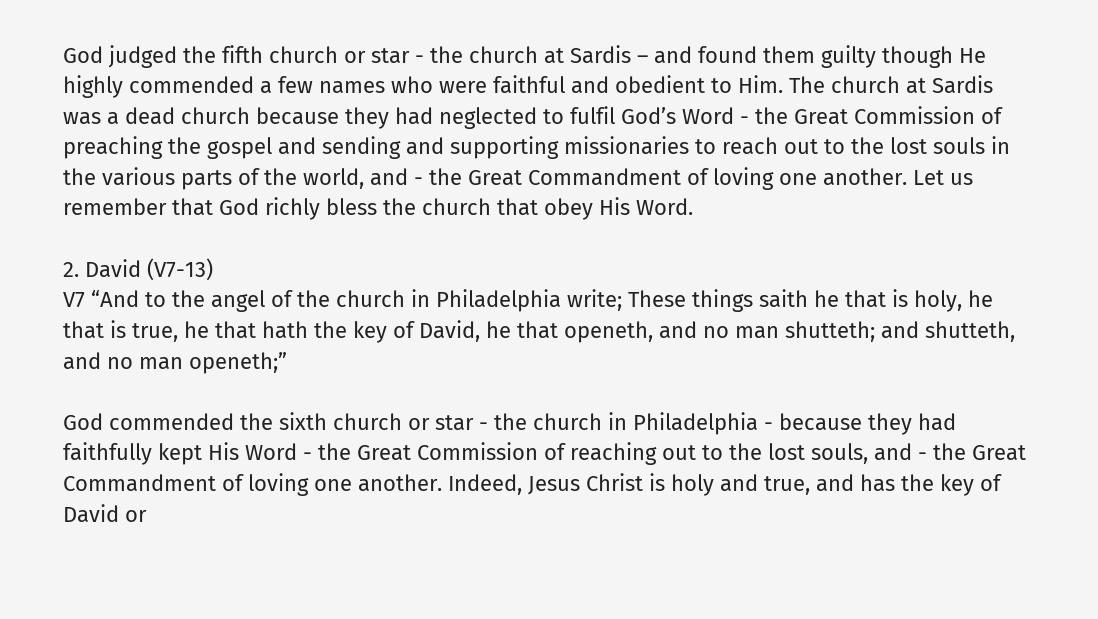God judged the fifth church or star - the church at Sardis – and found them guilty though He highly commended a few names who were faithful and obedient to Him. The church at Sardis was a dead church because they had neglected to fulfil God’s Word - the Great Commission of preaching the gospel and sending and supporting missionaries to reach out to the lost souls in the various parts of the world, and - the Great Commandment of loving one another. Let us remember that God richly bless the church that obey His Word.

2. David (V7-13)
V7 “And to the angel of the church in Philadelphia write; These things saith he that is holy, he that is true, he that hath the key of David, he that openeth, and no man shutteth; and shutteth, and no man openeth;”

God commended the sixth church or star - the church in Philadelphia - because they had faithfully kept His Word - the Great Commission of reaching out to the lost souls, and - the Great Commandment of loving one another. Indeed, Jesus Christ is holy and true, and has the key of David or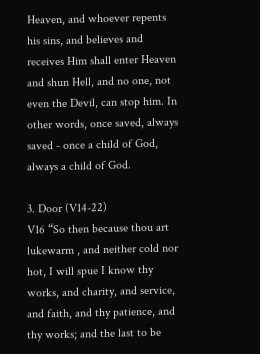Heaven, and whoever repents his sins, and believes and receives Him shall enter Heaven and shun Hell, and no one, not even the Devil, can stop him. In other words, once saved, always saved - once a child of God, always a child of God.

3. Door (V14-22)
V16 “So then because thou art lukewarm , and neither cold nor hot, I will spue I know thy works, and charity, and service, and faith, and thy patience, and thy works; and the last to be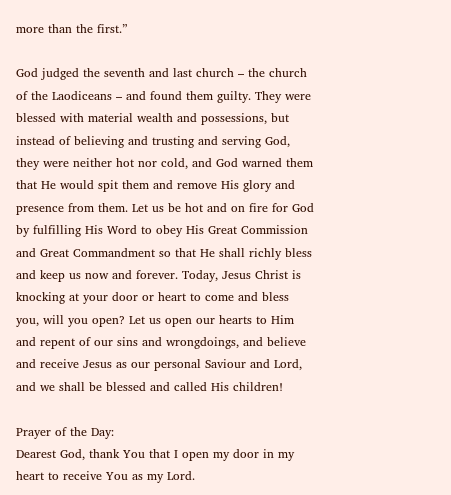more than the first.”

God judged the seventh and last church – the church of the Laodiceans – and found them guilty. They were blessed with material wealth and possessions, but instead of believing and trusting and serving God, they were neither hot nor cold, and God warned them that He would spit them and remove His glory and presence from them. Let us be hot and on fire for God by fulfilling His Word to obey His Great Commission and Great Commandment so that He shall richly bless and keep us now and forever. Today, Jesus Christ is knocking at your door or heart to come and bless you, will you open? Let us open our hearts to Him and repent of our sins and wrongdoings, and believe and receive Jesus as our personal Saviour and Lord, and we shall be blessed and called His children!

Prayer of the Day:
Dearest God, thank You that I open my door in my heart to receive You as my Lord.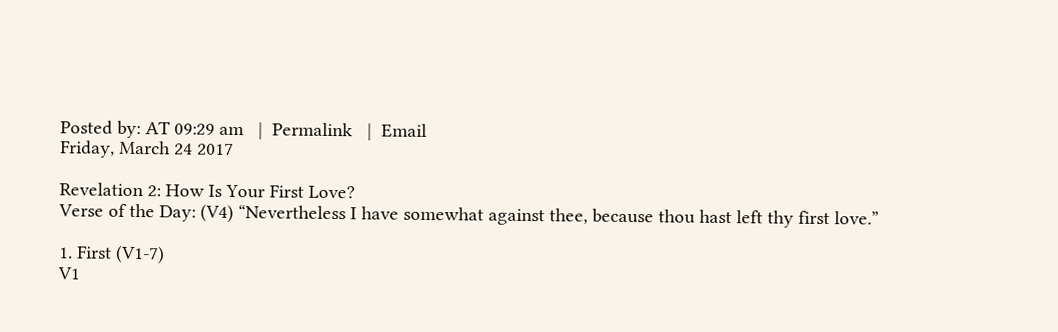Posted by: AT 09:29 am   |  Permalink   |  Email
Friday, March 24 2017

Revelation 2: How Is Your First Love?
Verse of the Day: (V4) “Nevertheless I have somewhat against thee, because thou hast left thy first love.”

1. First (V1-7)
V1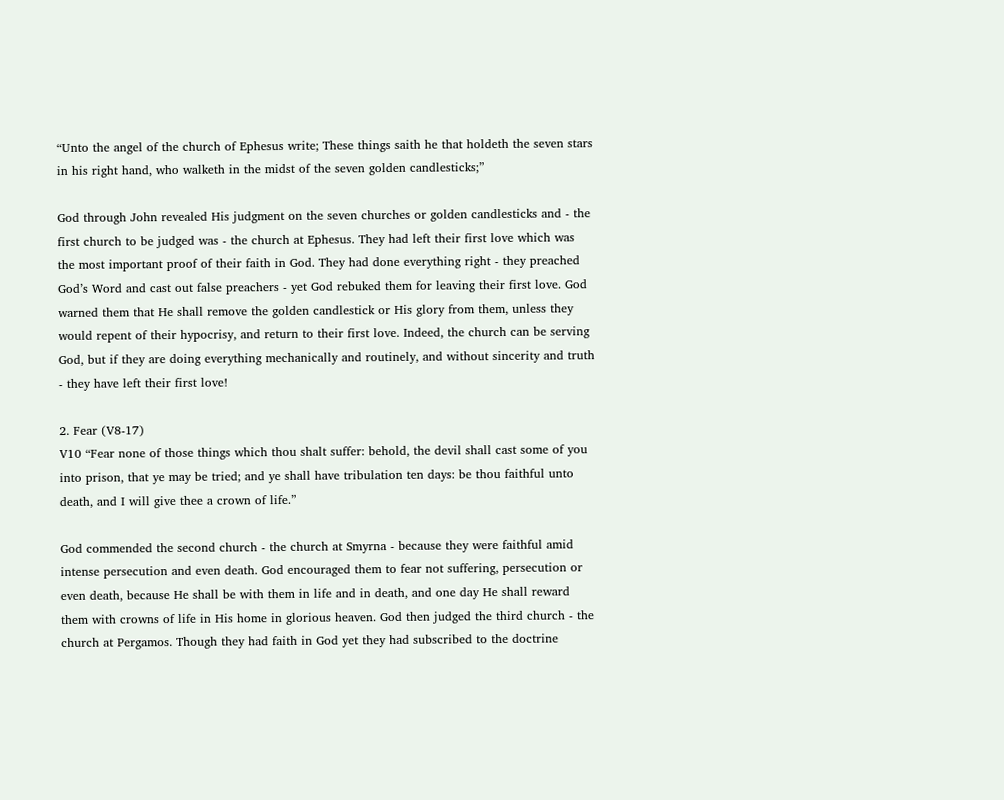“Unto the angel of the church of Ephesus write; These things saith he that holdeth the seven stars in his right hand, who walketh in the midst of the seven golden candlesticks;”

God through John revealed His judgment on the seven churches or golden candlesticks and - the first church to be judged was - the church at Ephesus. They had left their first love which was the most important proof of their faith in God. They had done everything right - they preached God’s Word and cast out false preachers - yet God rebuked them for leaving their first love. God warned them that He shall remove the golden candlestick or His glory from them, unless they would repent of their hypocrisy, and return to their first love. Indeed, the church can be serving God, but if they are doing everything mechanically and routinely, and without sincerity and truth - they have left their first love!

2. Fear (V8-17)
V10 “Fear none of those things which thou shalt suffer: behold, the devil shall cast some of you into prison, that ye may be tried; and ye shall have tribulation ten days: be thou faithful unto death, and I will give thee a crown of life.”

God commended the second church - the church at Smyrna - because they were faithful amid intense persecution and even death. God encouraged them to fear not suffering, persecution or even death, because He shall be with them in life and in death, and one day He shall reward them with crowns of life in His home in glorious heaven. God then judged the third church - the church at Pergamos. Though they had faith in God yet they had subscribed to the doctrine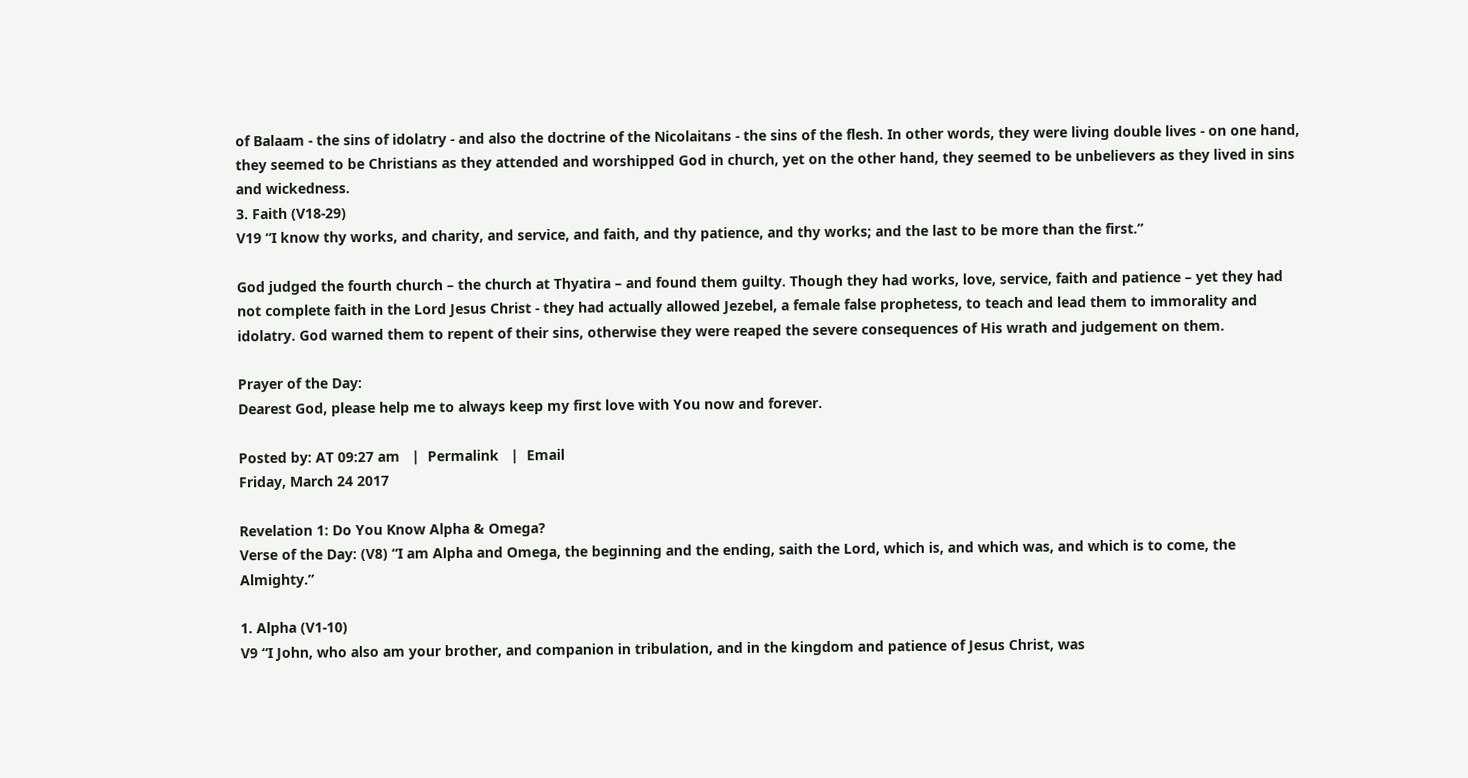of Balaam - the sins of idolatry - and also the doctrine of the Nicolaitans - the sins of the flesh. In other words, they were living double lives - on one hand, they seemed to be Christians as they attended and worshipped God in church, yet on the other hand, they seemed to be unbelievers as they lived in sins and wickedness.
3. Faith (V18-29)
V19 “I know thy works, and charity, and service, and faith, and thy patience, and thy works; and the last to be more than the first.”

God judged the fourth church – the church at Thyatira – and found them guilty. Though they had works, love, service, faith and patience – yet they had not complete faith in the Lord Jesus Christ - they had actually allowed Jezebel, a female false prophetess, to teach and lead them to immorality and idolatry. God warned them to repent of their sins, otherwise they were reaped the severe consequences of His wrath and judgement on them.

Prayer of the Day:
Dearest God, please help me to always keep my first love with You now and forever.

Posted by: AT 09:27 am   |  Permalink   |  Email
Friday, March 24 2017

Revelation 1: Do You Know Alpha & Omega?
Verse of the Day: (V8) “I am Alpha and Omega, the beginning and the ending, saith the Lord, which is, and which was, and which is to come, the Almighty.”

1. Alpha (V1-10)
V9 “I John, who also am your brother, and companion in tribulation, and in the kingdom and patience of Jesus Christ, was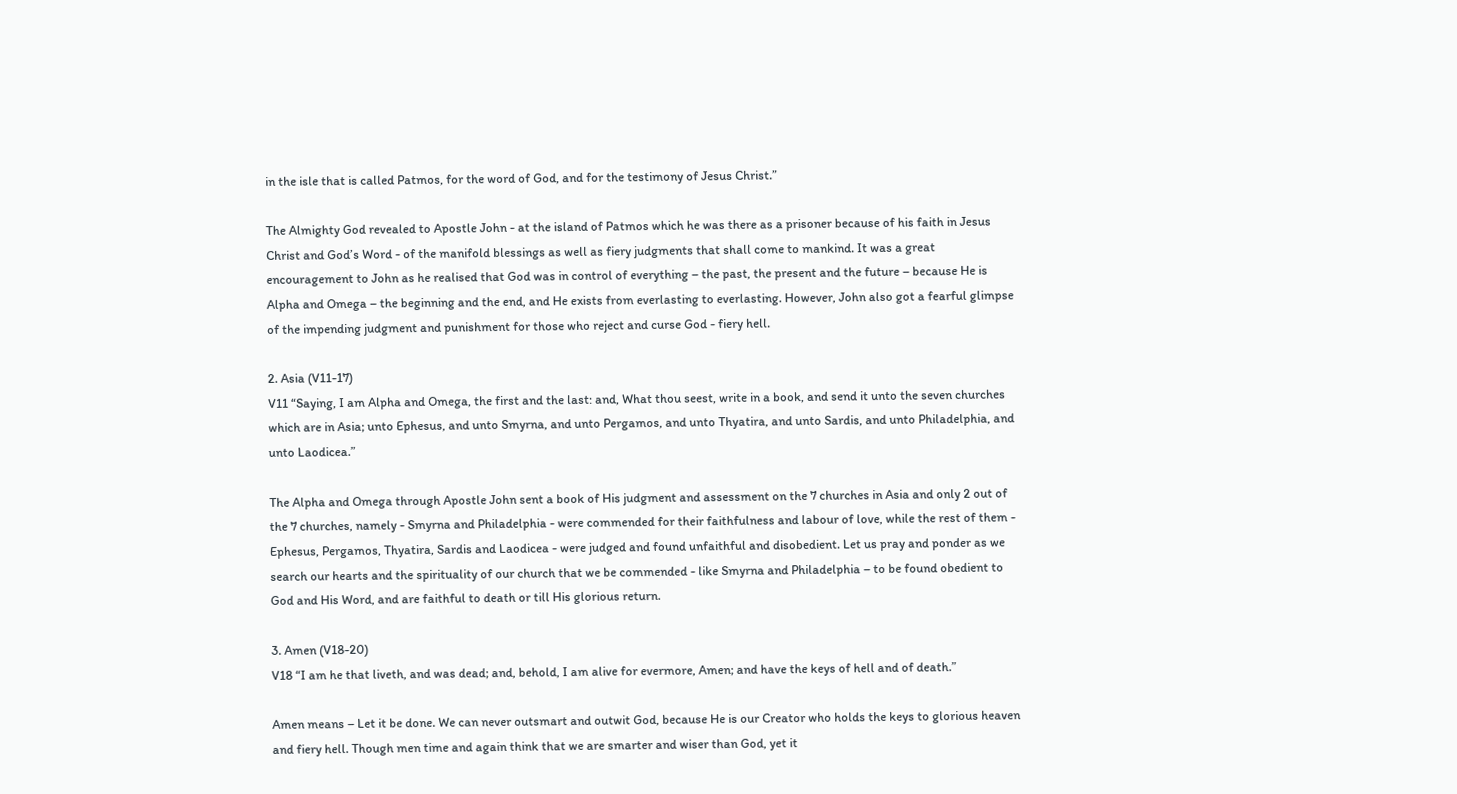in the isle that is called Patmos, for the word of God, and for the testimony of Jesus Christ.”

The Almighty God revealed to Apostle John - at the island of Patmos which he was there as a prisoner because of his faith in Jesus Christ and God’s Word - of the manifold blessings as well as fiery judgments that shall come to mankind. It was a great encouragement to John as he realised that God was in control of everything – the past, the present and the future – because He is Alpha and Omega – the beginning and the end, and He exists from everlasting to everlasting. However, John also got a fearful glimpse of the impending judgment and punishment for those who reject and curse God - fiery hell.

2. Asia (V11-17)
V11 “Saying, I am Alpha and Omega, the first and the last: and, What thou seest, write in a book, and send it unto the seven churches which are in Asia; unto Ephesus, and unto Smyrna, and unto Pergamos, and unto Thyatira, and unto Sardis, and unto Philadelphia, and unto Laodicea.”

The Alpha and Omega through Apostle John sent a book of His judgment and assessment on the 7 churches in Asia and only 2 out of the 7 churches, namely - Smyrna and Philadelphia - were commended for their faithfulness and labour of love, while the rest of them - Ephesus, Pergamos, Thyatira, Sardis and Laodicea - were judged and found unfaithful and disobedient. Let us pray and ponder as we search our hearts and the spirituality of our church that we be commended - like Smyrna and Philadelphia – to be found obedient to God and His Word, and are faithful to death or till His glorious return.

3. Amen (V18-20)
V18 “I am he that liveth, and was dead; and, behold, I am alive for evermore, Amen; and have the keys of hell and of death.”

Amen means – Let it be done. We can never outsmart and outwit God, because He is our Creator who holds the keys to glorious heaven and fiery hell. Though men time and again think that we are smarter and wiser than God, yet it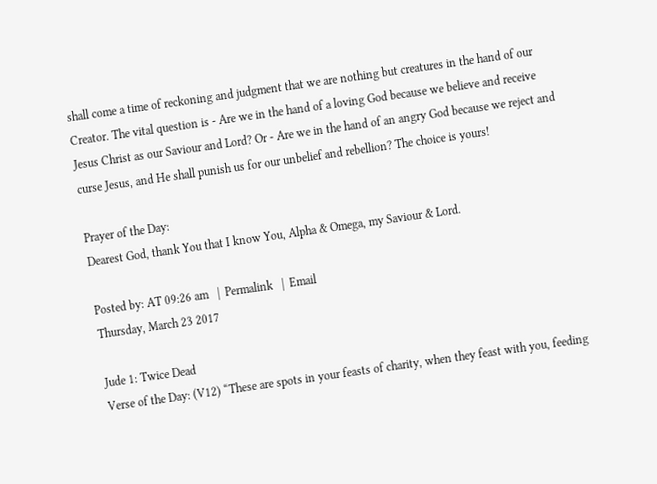shall come a time of reckoning and judgment that we are nothing but creatures in the hand of our Creator. The vital question is - Are we in the hand of a loving God because we believe and receive Jesus Christ as our Saviour and Lord? Or - Are we in the hand of an angry God because we reject and curse Jesus, and He shall punish us for our unbelief and rebellion? The choice is yours!

Prayer of the Day:
Dearest God, thank You that I know You, Alpha & Omega, my Saviour & Lord.

Posted by: AT 09:26 am   |  Permalink   |  Email
Thursday, March 23 2017

Jude 1: Twice Dead
Verse of the Day: (V12) “These are spots in your feasts of charity, when they feast with you, feeding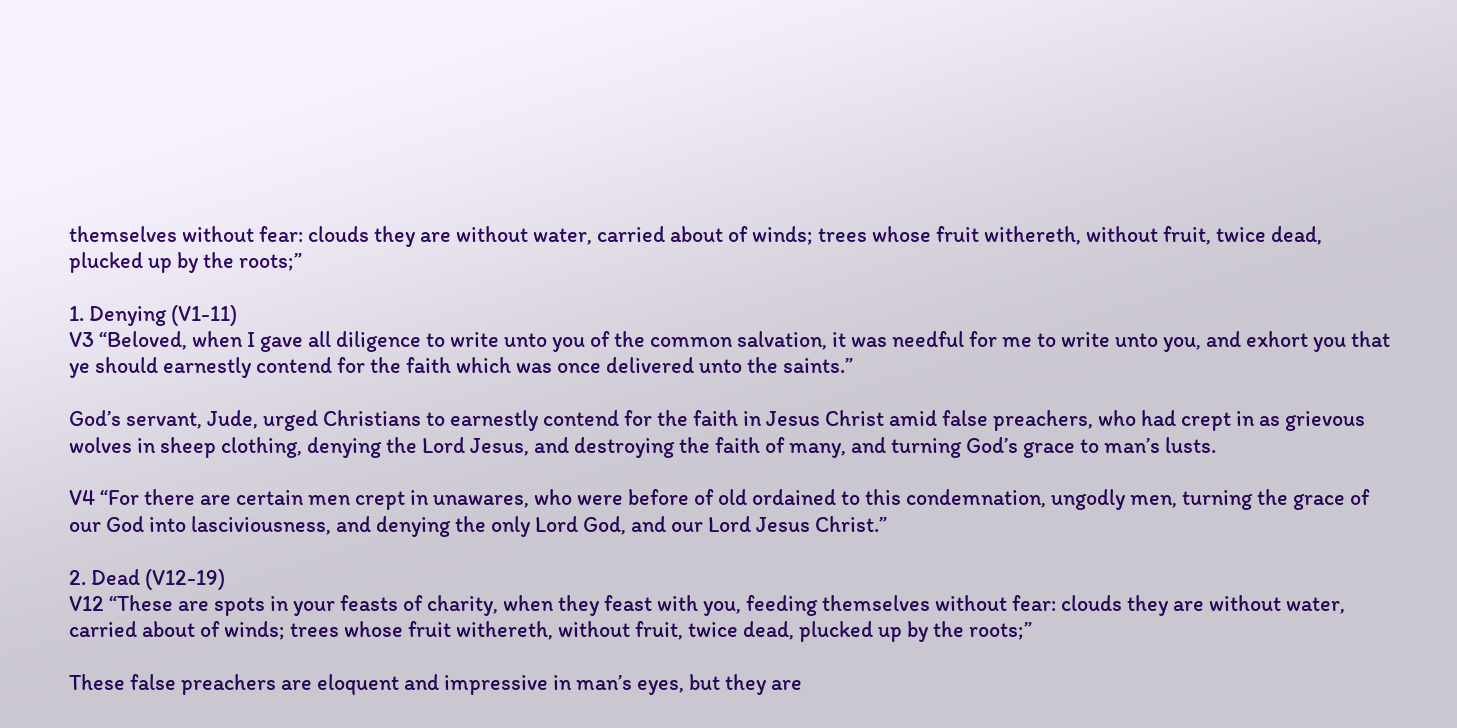themselves without fear: clouds they are without water, carried about of winds; trees whose fruit withereth, without fruit, twice dead, plucked up by the roots;”

1. Denying (V1-11)
V3 “Beloved, when I gave all diligence to write unto you of the common salvation, it was needful for me to write unto you, and exhort you that ye should earnestly contend for the faith which was once delivered unto the saints.”

God’s servant, Jude, urged Christians to earnestly contend for the faith in Jesus Christ amid false preachers, who had crept in as grievous wolves in sheep clothing, denying the Lord Jesus, and destroying the faith of many, and turning God’s grace to man’s lusts.

V4 “For there are certain men crept in unawares, who were before of old ordained to this condemnation, ungodly men, turning the grace of our God into lasciviousness, and denying the only Lord God, and our Lord Jesus Christ.”

2. Dead (V12-19)
V12 “These are spots in your feasts of charity, when they feast with you, feeding themselves without fear: clouds they are without water, carried about of winds; trees whose fruit withereth, without fruit, twice dead, plucked up by the roots;”

These false preachers are eloquent and impressive in man’s eyes, but they are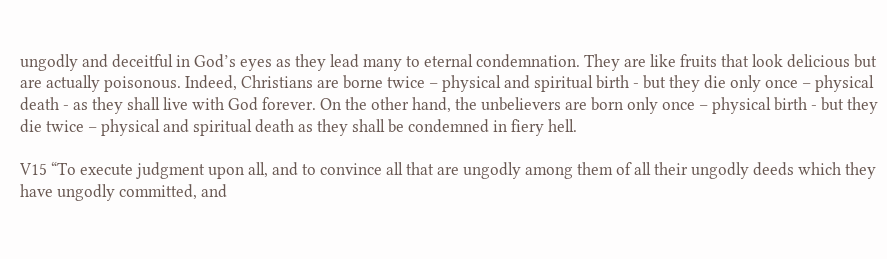ungodly and deceitful in God’s eyes as they lead many to eternal condemnation. They are like fruits that look delicious but are actually poisonous. Indeed, Christians are borne twice – physical and spiritual birth - but they die only once – physical death - as they shall live with God forever. On the other hand, the unbelievers are born only once – physical birth - but they die twice – physical and spiritual death as they shall be condemned in fiery hell.

V15 “To execute judgment upon all, and to convince all that are ungodly among them of all their ungodly deeds which they have ungodly committed, and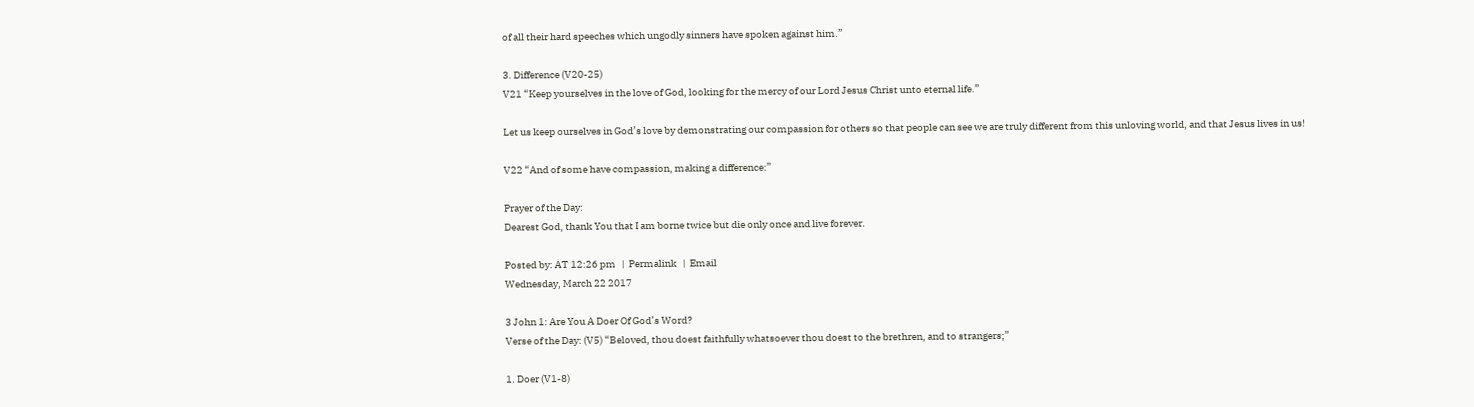of all their hard speeches which ungodly sinners have spoken against him.”

3. Difference (V20-25)
V21 “Keep yourselves in the love of God, looking for the mercy of our Lord Jesus Christ unto eternal life.”

Let us keep ourselves in God’s love by demonstrating our compassion for others so that people can see we are truly different from this unloving world, and that Jesus lives in us!

V22 “And of some have compassion, making a difference:”

Prayer of the Day:
Dearest God, thank You that I am borne twice but die only once and live forever.

Posted by: AT 12:26 pm   |  Permalink   |  Email
Wednesday, March 22 2017

3 John 1: Are You A Doer Of God’s Word?
Verse of the Day: (V5) “Beloved, thou doest faithfully whatsoever thou doest to the brethren, and to strangers;”

1. Doer (V1-8)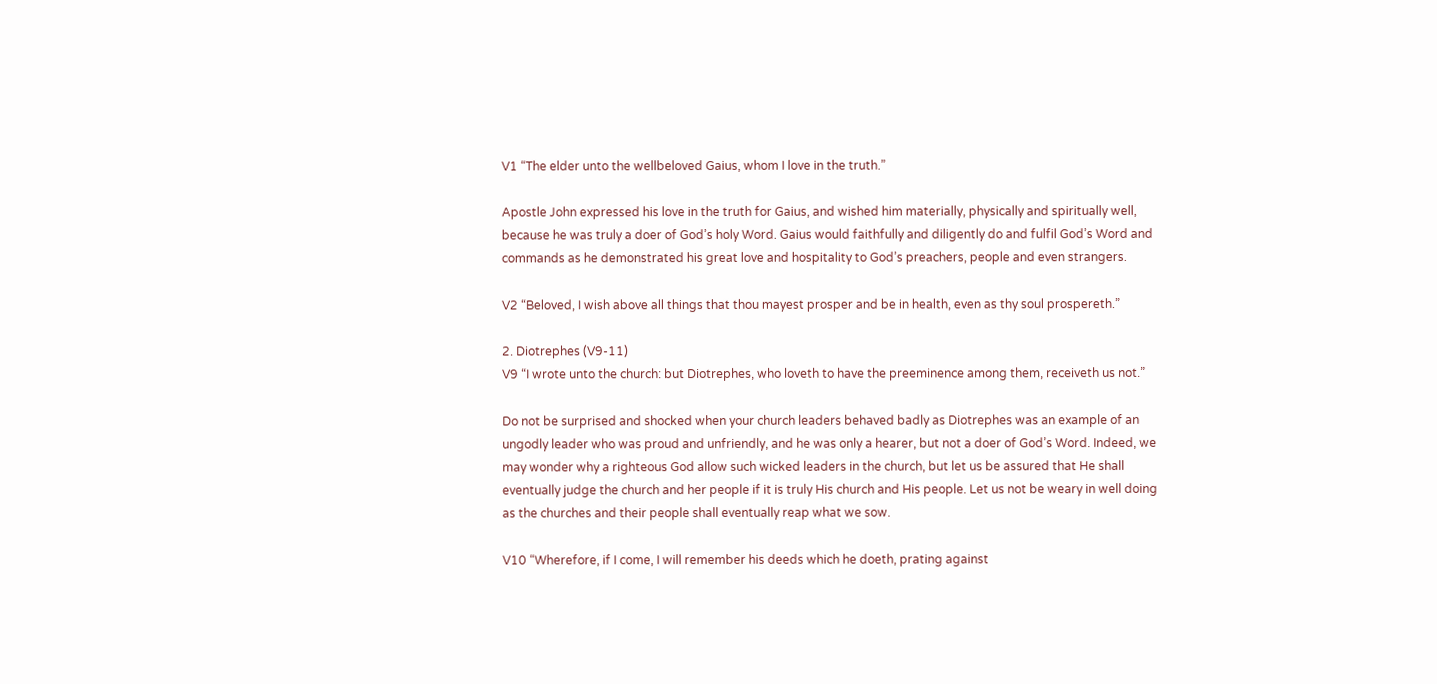V1 “The elder unto the wellbeloved Gaius, whom I love in the truth.”

Apostle John expressed his love in the truth for Gaius, and wished him materially, physically and spiritually well, because he was truly a doer of God’s holy Word. Gaius would faithfully and diligently do and fulfil God’s Word and commands as he demonstrated his great love and hospitality to God’s preachers, people and even strangers.

V2 “Beloved, I wish above all things that thou mayest prosper and be in health, even as thy soul prospereth.”

2. Diotrephes (V9-11)
V9 “I wrote unto the church: but Diotrephes, who loveth to have the preeminence among them, receiveth us not.”

Do not be surprised and shocked when your church leaders behaved badly as Diotrephes was an example of an ungodly leader who was proud and unfriendly, and he was only a hearer, but not a doer of God’s Word. Indeed, we may wonder why a righteous God allow such wicked leaders in the church, but let us be assured that He shall eventually judge the church and her people if it is truly His church and His people. Let us not be weary in well doing as the churches and their people shall eventually reap what we sow.

V10 “Wherefore, if I come, I will remember his deeds which he doeth, prating against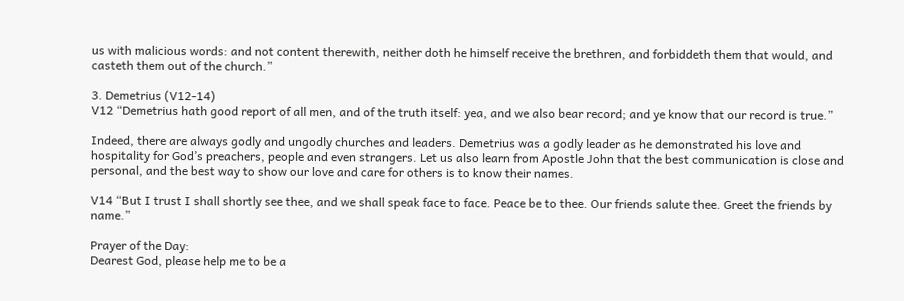us with malicious words: and not content therewith, neither doth he himself receive the brethren, and forbiddeth them that would, and casteth them out of the church.”

3. Demetrius (V12-14)
V12 “Demetrius hath good report of all men, and of the truth itself: yea, and we also bear record; and ye know that our record is true.”

Indeed, there are always godly and ungodly churches and leaders. Demetrius was a godly leader as he demonstrated his love and hospitality for God’s preachers, people and even strangers. Let us also learn from Apostle John that the best communication is close and personal, and the best way to show our love and care for others is to know their names.

V14 “But I trust I shall shortly see thee, and we shall speak face to face. Peace be to thee. Our friends salute thee. Greet the friends by name.”

Prayer of the Day:
Dearest God, please help me to be a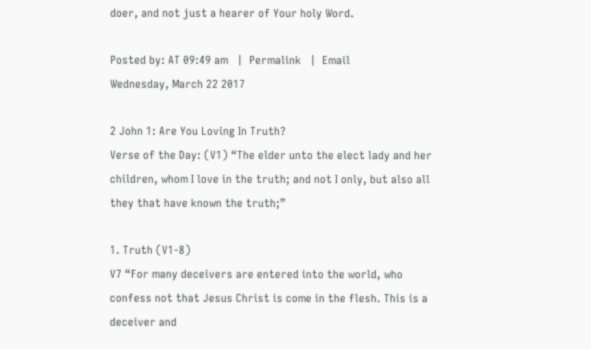doer, and not just a hearer of Your holy Word.

Posted by: AT 09:49 am   |  Permalink   |  Email
Wednesday, March 22 2017

2 John 1: Are You Loving In Truth?
Verse of the Day: (V1) “The elder unto the elect lady and her children, whom I love in the truth; and not I only, but also all they that have known the truth;”

1. Truth (V1-8)
V7 “For many deceivers are entered into the world, who confess not that Jesus Christ is come in the flesh. This is a deceiver and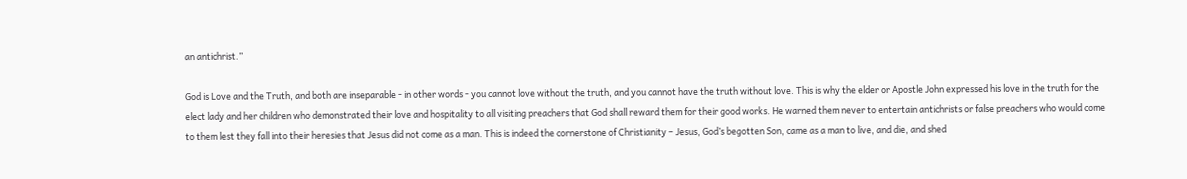an antichrist.”

God is Love and the Truth, and both are inseparable - in other words - you cannot love without the truth, and you cannot have the truth without love. This is why the elder or Apostle John expressed his love in the truth for the elect lady and her children who demonstrated their love and hospitality to all visiting preachers that God shall reward them for their good works. He warned them never to entertain antichrists or false preachers who would come to them lest they fall into their heresies that Jesus did not come as a man. This is indeed the cornerstone of Christianity – Jesus, God’s begotten Son, came as a man to live, and die, and shed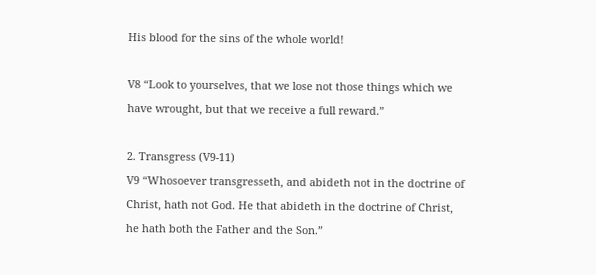His blood for the sins of the whole world!

V8 “Look to yourselves, that we lose not those things which we have wrought, but that we receive a full reward.”

2. Transgress (V9-11)
V9 “Whosoever transgresseth, and abideth not in the doctrine of Christ, hath not God. He that abideth in the doctrine of Christ, he hath both the Father and the Son.”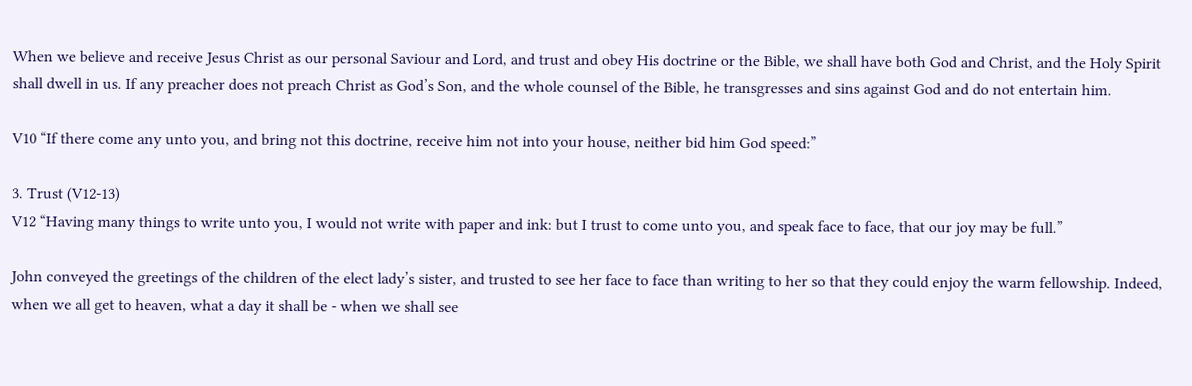When we believe and receive Jesus Christ as our personal Saviour and Lord, and trust and obey His doctrine or the Bible, we shall have both God and Christ, and the Holy Spirit shall dwell in us. If any preacher does not preach Christ as God’s Son, and the whole counsel of the Bible, he transgresses and sins against God and do not entertain him.

V10 “If there come any unto you, and bring not this doctrine, receive him not into your house, neither bid him God speed:”

3. Trust (V12-13)
V12 “Having many things to write unto you, I would not write with paper and ink: but I trust to come unto you, and speak face to face, that our joy may be full.”

John conveyed the greetings of the children of the elect lady’s sister, and trusted to see her face to face than writing to her so that they could enjoy the warm fellowship. Indeed, when we all get to heaven, what a day it shall be - when we shall see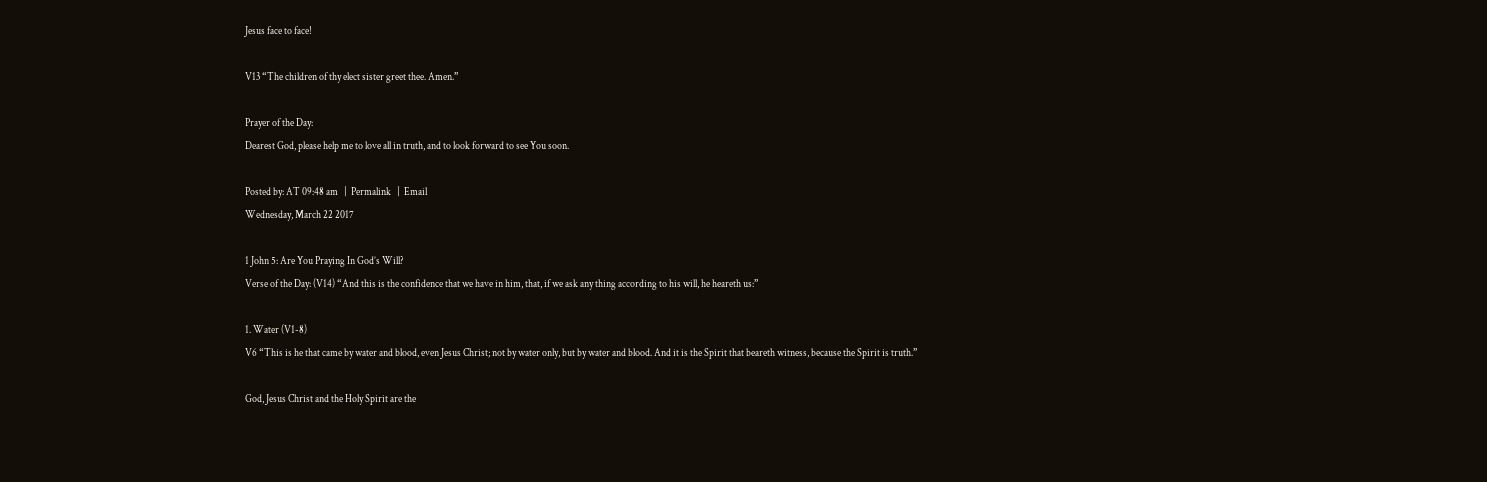Jesus face to face!

V13 “The children of thy elect sister greet thee. Amen.”

Prayer of the Day:
Dearest God, please help me to love all in truth, and to look forward to see You soon.

Posted by: AT 09:48 am   |  Permalink   |  Email
Wednesday, March 22 2017

1 John 5: Are You Praying In God’s Will?
Verse of the Day: (V14) “And this is the confidence that we have in him, that, if we ask any thing according to his will, he heareth us:”

1. Water (V1-8)
V6 “This is he that came by water and blood, even Jesus Christ; not by water only, but by water and blood. And it is the Spirit that beareth witness, because the Spirit is truth.”

God, Jesus Christ and the Holy Spirit are the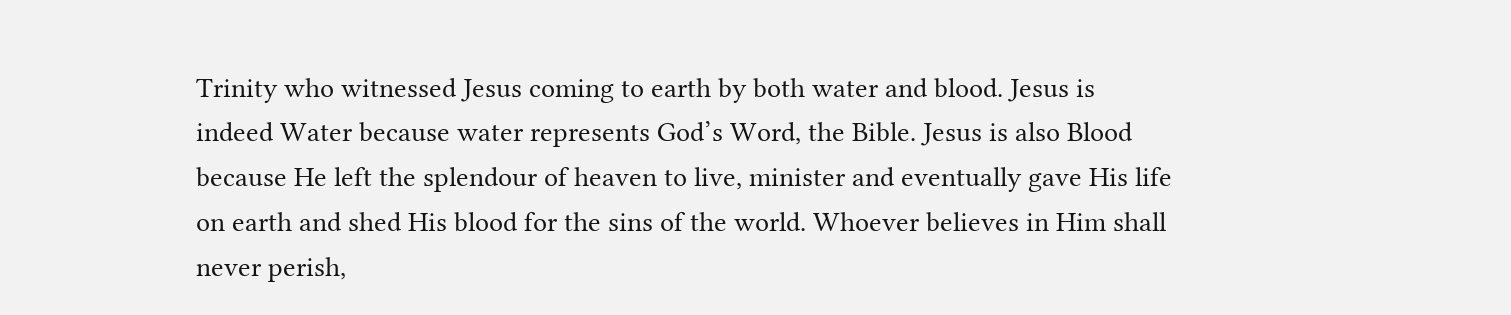Trinity who witnessed Jesus coming to earth by both water and blood. Jesus is indeed Water because water represents God’s Word, the Bible. Jesus is also Blood because He left the splendour of heaven to live, minister and eventually gave His life on earth and shed His blood for the sins of the world. Whoever believes in Him shall never perish,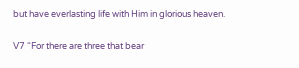but have everlasting life with Him in glorious heaven.

V7 “For there are three that bear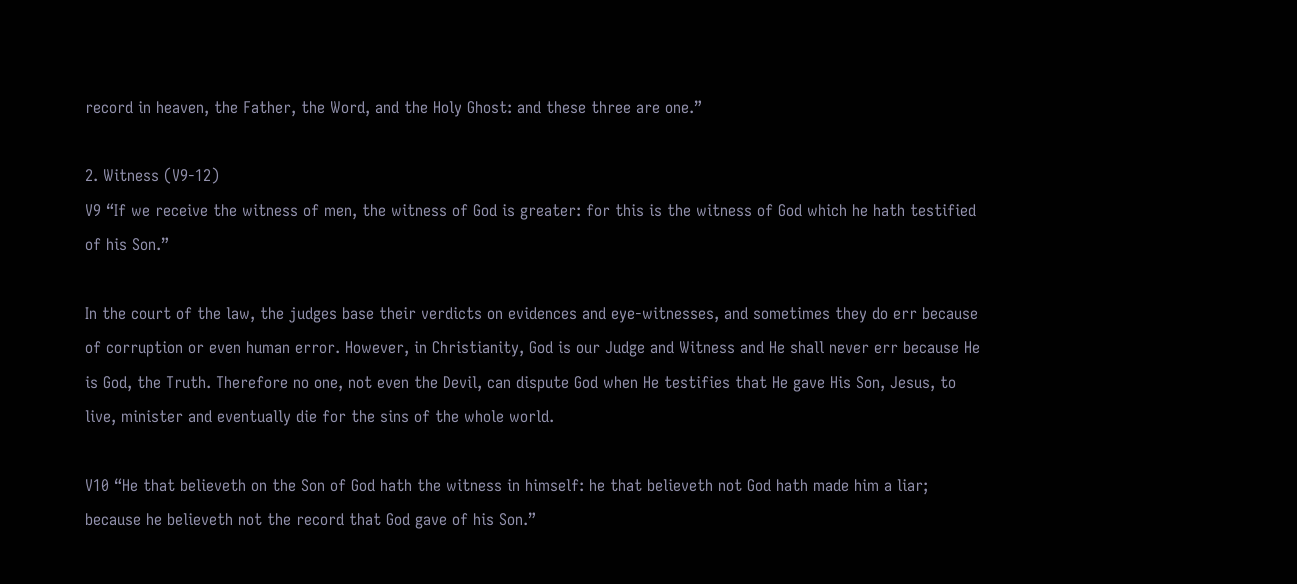record in heaven, the Father, the Word, and the Holy Ghost: and these three are one.”

2. Witness (V9-12)
V9 “If we receive the witness of men, the witness of God is greater: for this is the witness of God which he hath testified of his Son.”

In the court of the law, the judges base their verdicts on evidences and eye-witnesses, and sometimes they do err because of corruption or even human error. However, in Christianity, God is our Judge and Witness and He shall never err because He is God, the Truth. Therefore no one, not even the Devil, can dispute God when He testifies that He gave His Son, Jesus, to live, minister and eventually die for the sins of the whole world.

V10 “He that believeth on the Son of God hath the witness in himself: he that believeth not God hath made him a liar; because he believeth not the record that God gave of his Son.”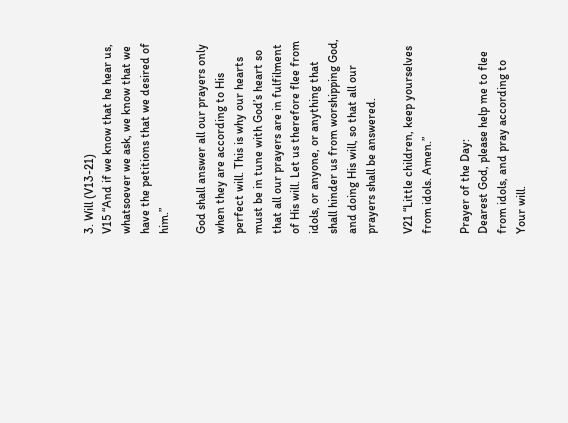3. Will (V13-21)
V15 “And if we know that he hear us, whatsoever we ask, we know that we have the petitions that we desired of him.”

God shall answer all our prayers only when they are according to His perfect will. This is why our hearts must be in tune with God’s heart so that all our prayers are in fulfilment of His will. Let us therefore flee from idols, or anyone, or anything that shall hinder us from worshipping God, and doing His will, so that all our prayers shall be answered.

V21 “Little children, keep yourselves from idols. Amen.”

Prayer of the Day:
Dearest God, please help me to flee from idols, and pray according to Your will.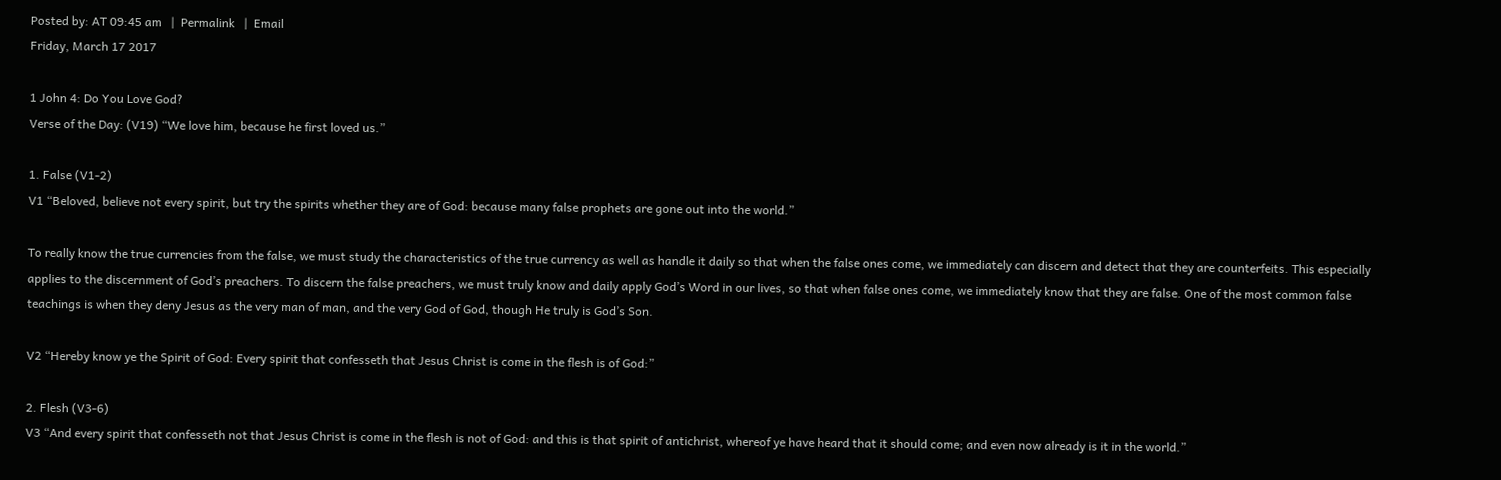Posted by: AT 09:45 am   |  Permalink   |  Email
Friday, March 17 2017

1 John 4: Do You Love God?
Verse of the Day: (V19) “We love him, because he first loved us.”

1. False (V1-2)
V1 “Beloved, believe not every spirit, but try the spirits whether they are of God: because many false prophets are gone out into the world.”

To really know the true currencies from the false, we must study the characteristics of the true currency as well as handle it daily so that when the false ones come, we immediately can discern and detect that they are counterfeits. This especially applies to the discernment of God’s preachers. To discern the false preachers, we must truly know and daily apply God’s Word in our lives, so that when false ones come, we immediately know that they are false. One of the most common false teachings is when they deny Jesus as the very man of man, and the very God of God, though He truly is God’s Son.

V2 “Hereby know ye the Spirit of God: Every spirit that confesseth that Jesus Christ is come in the flesh is of God:”

2. Flesh (V3-6)
V3 “And every spirit that confesseth not that Jesus Christ is come in the flesh is not of God: and this is that spirit of antichrist, whereof ye have heard that it should come; and even now already is it in the world.”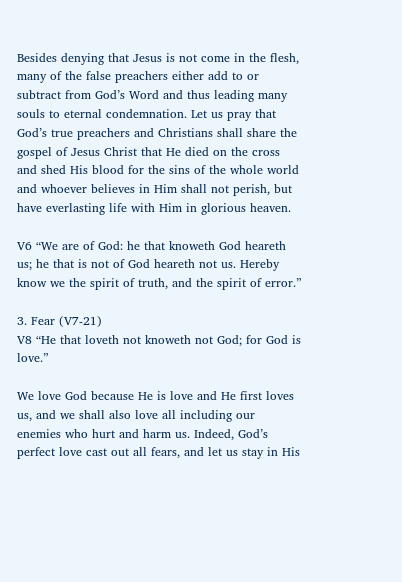Besides denying that Jesus is not come in the flesh, many of the false preachers either add to or subtract from God’s Word and thus leading many souls to eternal condemnation. Let us pray that God’s true preachers and Christians shall share the gospel of Jesus Christ that He died on the cross and shed His blood for the sins of the whole world and whoever believes in Him shall not perish, but have everlasting life with Him in glorious heaven.

V6 “We are of God: he that knoweth God heareth us; he that is not of God heareth not us. Hereby know we the spirit of truth, and the spirit of error.”

3. Fear (V7-21)
V8 “He that loveth not knoweth not God; for God is love.”

We love God because He is love and He first loves us, and we shall also love all including our enemies who hurt and harm us. Indeed, God’s perfect love cast out all fears, and let us stay in His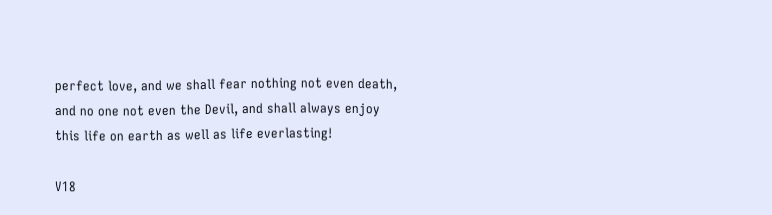perfect love, and we shall fear nothing not even death, and no one not even the Devil, and shall always enjoy this life on earth as well as life everlasting!

V18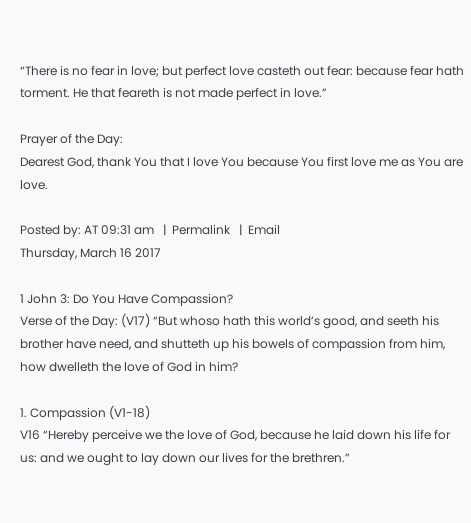“There is no fear in love; but perfect love casteth out fear: because fear hath torment. He that feareth is not made perfect in love.”

Prayer of the Day:
Dearest God, thank You that I love You because You first love me as You are love.

Posted by: AT 09:31 am   |  Permalink   |  Email
Thursday, March 16 2017

1 John 3: Do You Have Compassion?
Verse of the Day: (V17) “But whoso hath this world’s good, and seeth his brother have need, and shutteth up his bowels of compassion from him, how dwelleth the love of God in him?

1. Compassion (V1-18)
V16 “Hereby perceive we the love of God, because he laid down his life for us: and we ought to lay down our lives for the brethren.”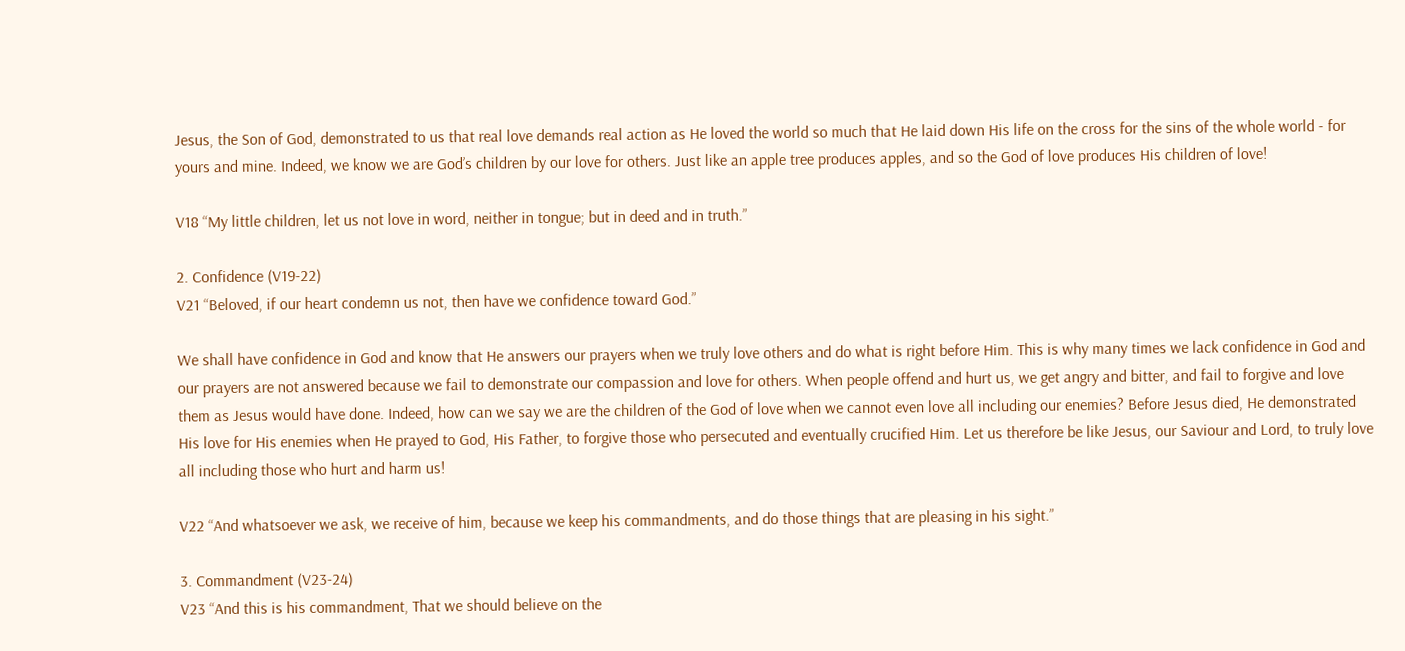Jesus, the Son of God, demonstrated to us that real love demands real action as He loved the world so much that He laid down His life on the cross for the sins of the whole world - for yours and mine. Indeed, we know we are God’s children by our love for others. Just like an apple tree produces apples, and so the God of love produces His children of love!

V18 “My little children, let us not love in word, neither in tongue; but in deed and in truth.”

2. Confidence (V19-22)
V21 “Beloved, if our heart condemn us not, then have we confidence toward God.”

We shall have confidence in God and know that He answers our prayers when we truly love others and do what is right before Him. This is why many times we lack confidence in God and our prayers are not answered because we fail to demonstrate our compassion and love for others. When people offend and hurt us, we get angry and bitter, and fail to forgive and love them as Jesus would have done. Indeed, how can we say we are the children of the God of love when we cannot even love all including our enemies? Before Jesus died, He demonstrated His love for His enemies when He prayed to God, His Father, to forgive those who persecuted and eventually crucified Him. Let us therefore be like Jesus, our Saviour and Lord, to truly love all including those who hurt and harm us!

V22 “And whatsoever we ask, we receive of him, because we keep his commandments, and do those things that are pleasing in his sight.”

3. Commandment (V23-24)
V23 “And this is his commandment, That we should believe on the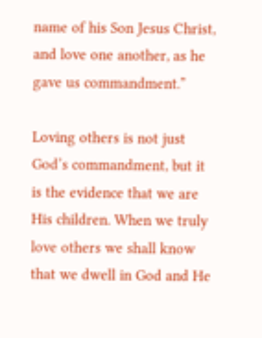name of his Son Jesus Christ, and love one another, as he gave us commandment.”

Loving others is not just God’s commandment, but it is the evidence that we are His children. When we truly love others we shall know that we dwell in God and He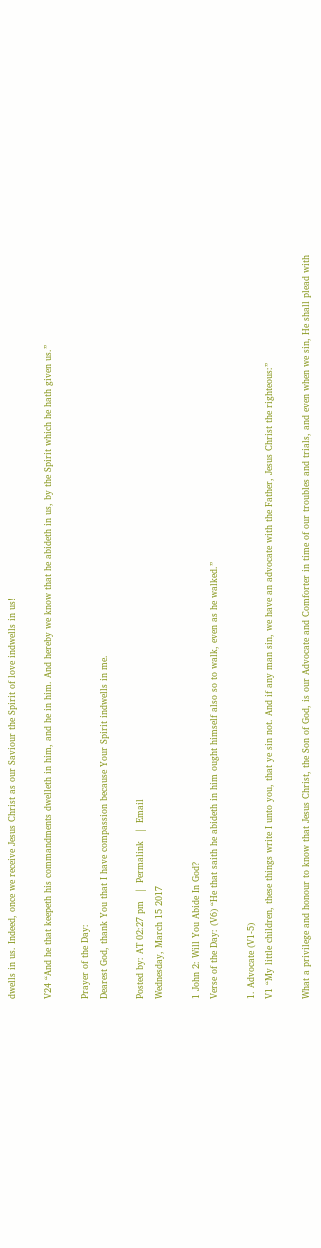dwells in us. Indeed, once we receive Jesus Christ as our Saviour the Spirit of love indwells in us!

V24 “And he that keepeth his commandments dwelleth in him, and he in him. And hereby we know that he abideth in us, by the Spirit which he hath given us.”

Prayer of the Day:
Dearest God, thank You that I have compassion because Your Spirit indwells in me.

Posted by: AT 02:27 pm   |  Permalink   |  Email
Wednesday, March 15 2017

1 John 2: Will You Abide In God?
Verse of the Day: (V6) “He that saith he abideth in him ought himself also so to walk, even as he walked.”

1. Advocate (V1-5)
V1 “My little children, these things write I unto you, that ye sin not. And if any man sin, we have an advocate with the Father, Jesus Christ the righteous:”

What a privilege and honour to know that Jesus Christ, the Son of God, is our Advocate and Comforter in time of our troubles and trials, and even when we sin, He shall plead with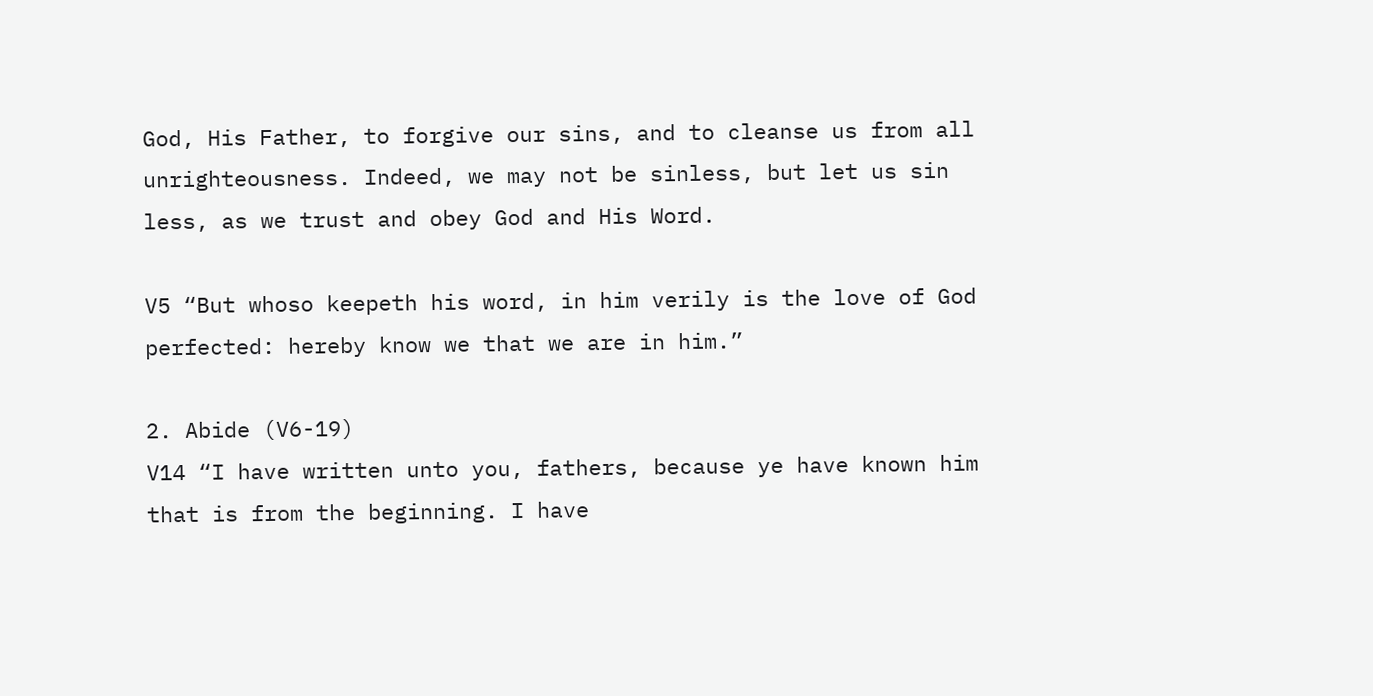God, His Father, to forgive our sins, and to cleanse us from all unrighteousness. Indeed, we may not be sinless, but let us sin less, as we trust and obey God and His Word.

V5 “But whoso keepeth his word, in him verily is the love of God perfected: hereby know we that we are in him.”

2. Abide (V6-19)
V14 “I have written unto you, fathers, because ye have known him that is from the beginning. I have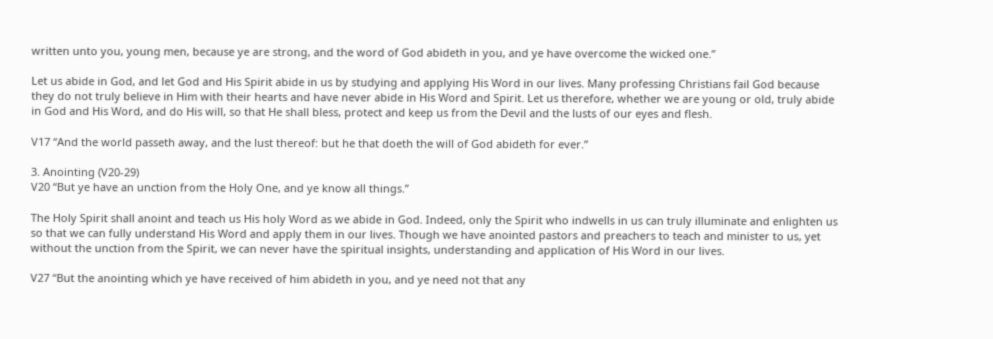written unto you, young men, because ye are strong, and the word of God abideth in you, and ye have overcome the wicked one.”

Let us abide in God, and let God and His Spirit abide in us by studying and applying His Word in our lives. Many professing Christians fail God because they do not truly believe in Him with their hearts and have never abide in His Word and Spirit. Let us therefore, whether we are young or old, truly abide in God and His Word, and do His will, so that He shall bless, protect and keep us from the Devil and the lusts of our eyes and flesh.

V17 “And the world passeth away, and the lust thereof: but he that doeth the will of God abideth for ever.”

3. Anointing (V20-29)
V20 “But ye have an unction from the Holy One, and ye know all things.”

The Holy Spirit shall anoint and teach us His holy Word as we abide in God. Indeed, only the Spirit who indwells in us can truly illuminate and enlighten us so that we can fully understand His Word and apply them in our lives. Though we have anointed pastors and preachers to teach and minister to us, yet without the unction from the Spirit, we can never have the spiritual insights, understanding and application of His Word in our lives.

V27 “But the anointing which ye have received of him abideth in you, and ye need not that any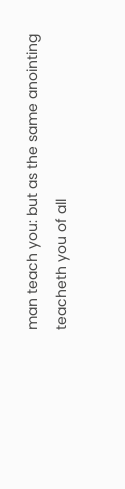man teach you: but as the same anointing teacheth you of all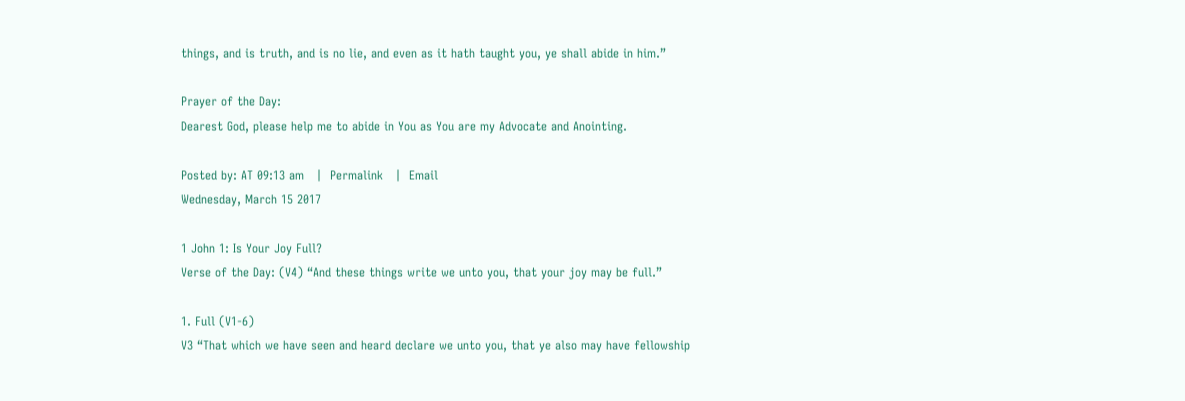things, and is truth, and is no lie, and even as it hath taught you, ye shall abide in him.”

Prayer of the Day:
Dearest God, please help me to abide in You as You are my Advocate and Anointing.

Posted by: AT 09:13 am   |  Permalink   |  Email
Wednesday, March 15 2017

1 John 1: Is Your Joy Full?
Verse of the Day: (V4) “And these things write we unto you, that your joy may be full.”

1. Full (V1-6)
V3 “That which we have seen and heard declare we unto you, that ye also may have fellowship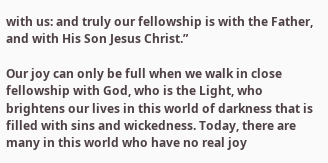with us: and truly our fellowship is with the Father, and with His Son Jesus Christ.”

Our joy can only be full when we walk in close fellowship with God, who is the Light, who brightens our lives in this world of darkness that is filled with sins and wickedness. Today, there are many in this world who have no real joy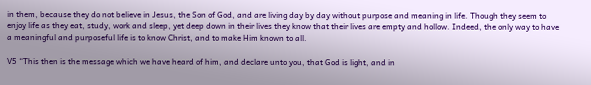in them, because they do not believe in Jesus, the Son of God, and are living day by day without purpose and meaning in life. Though they seem to enjoy life as they eat, study, work and sleep, yet deep down in their lives they know that their lives are empty and hollow. Indeed, the only way to have a meaningful and purposeful life is to know Christ, and to make Him known to all.

V5 “This then is the message which we have heard of him, and declare unto you, that God is light, and in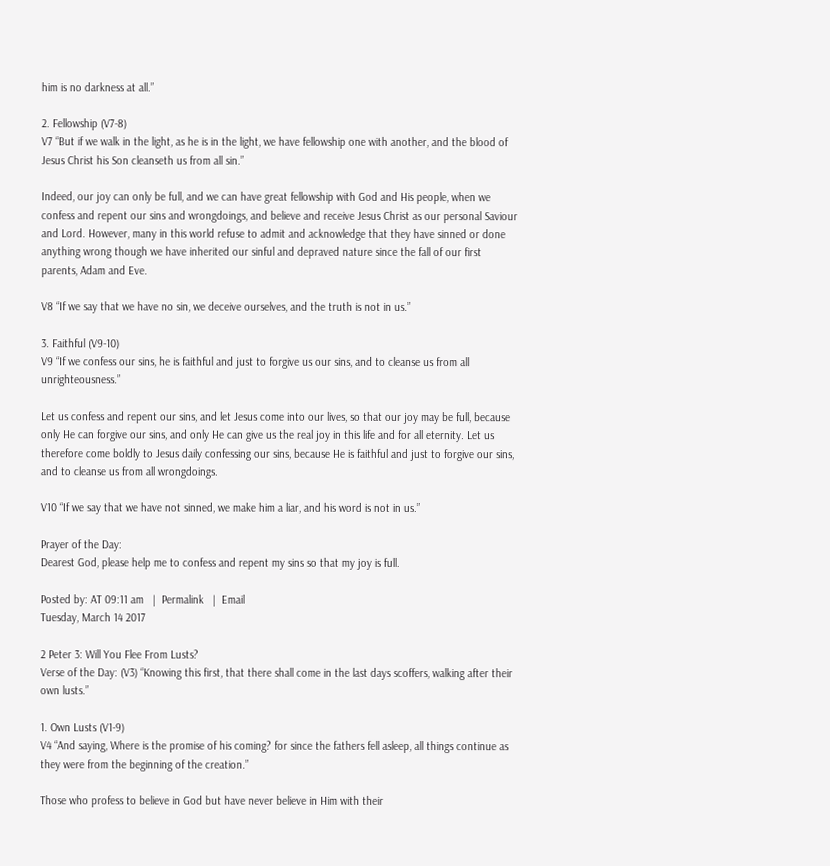him is no darkness at all.”

2. Fellowship (V7-8)
V7 “But if we walk in the light, as he is in the light, we have fellowship one with another, and the blood of Jesus Christ his Son cleanseth us from all sin.”

Indeed, our joy can only be full, and we can have great fellowship with God and His people, when we confess and repent our sins and wrongdoings, and believe and receive Jesus Christ as our personal Saviour and Lord. However, many in this world refuse to admit and acknowledge that they have sinned or done anything wrong though we have inherited our sinful and depraved nature since the fall of our first parents, Adam and Eve.

V8 “If we say that we have no sin, we deceive ourselves, and the truth is not in us.”

3. Faithful (V9-10)
V9 “If we confess our sins, he is faithful and just to forgive us our sins, and to cleanse us from all unrighteousness.”

Let us confess and repent our sins, and let Jesus come into our lives, so that our joy may be full, because only He can forgive our sins, and only He can give us the real joy in this life and for all eternity. Let us therefore come boldly to Jesus daily confessing our sins, because He is faithful and just to forgive our sins, and to cleanse us from all wrongdoings.

V10 “If we say that we have not sinned, we make him a liar, and his word is not in us.”

Prayer of the Day:
Dearest God, please help me to confess and repent my sins so that my joy is full.

Posted by: AT 09:11 am   |  Permalink   |  Email
Tuesday, March 14 2017

2 Peter 3: Will You Flee From Lusts?
Verse of the Day: (V3) “Knowing this first, that there shall come in the last days scoffers, walking after their own lusts.”

1. Own Lusts (V1-9)
V4 “And saying, Where is the promise of his coming? for since the fathers fell asleep, all things continue as they were from the beginning of the creation.”

Those who profess to believe in God but have never believe in Him with their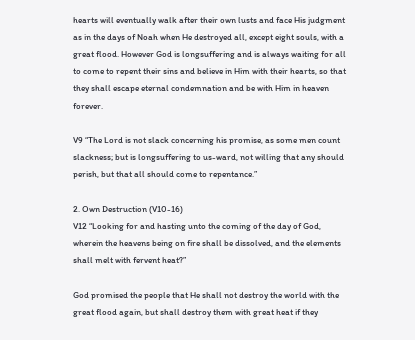hearts will eventually walk after their own lusts and face His judgment as in the days of Noah when He destroyed all, except eight souls, with a great flood. However God is longsuffering and is always waiting for all to come to repent their sins and believe in Him with their hearts, so that they shall escape eternal condemnation and be with Him in heaven forever.

V9 “The Lord is not slack concerning his promise, as some men count slackness; but is longsuffering to us-ward, not willing that any should perish, but that all should come to repentance.”

2. Own Destruction (V10-16)
V12 “Looking for and hasting unto the coming of the day of God, wherein the heavens being on fire shall be dissolved, and the elements shall melt with fervent heat?”

God promised the people that He shall not destroy the world with the great flood again, but shall destroy them with great heat if they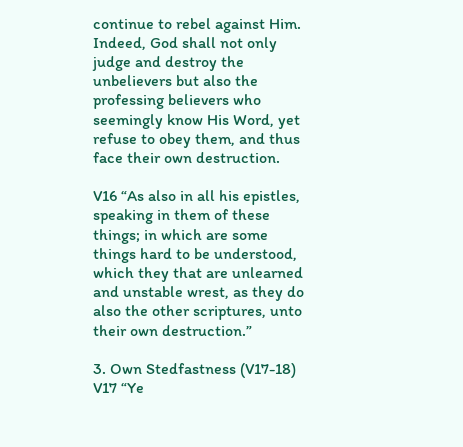continue to rebel against Him. Indeed, God shall not only judge and destroy the unbelievers but also the professing believers who seemingly know His Word, yet refuse to obey them, and thus face their own destruction.

V16 “As also in all his epistles, speaking in them of these things; in which are some things hard to be understood, which they that are unlearned and unstable wrest, as they do also the other scriptures, unto their own destruction.”

3. Own Stedfastness (V17-18)
V17 “Ye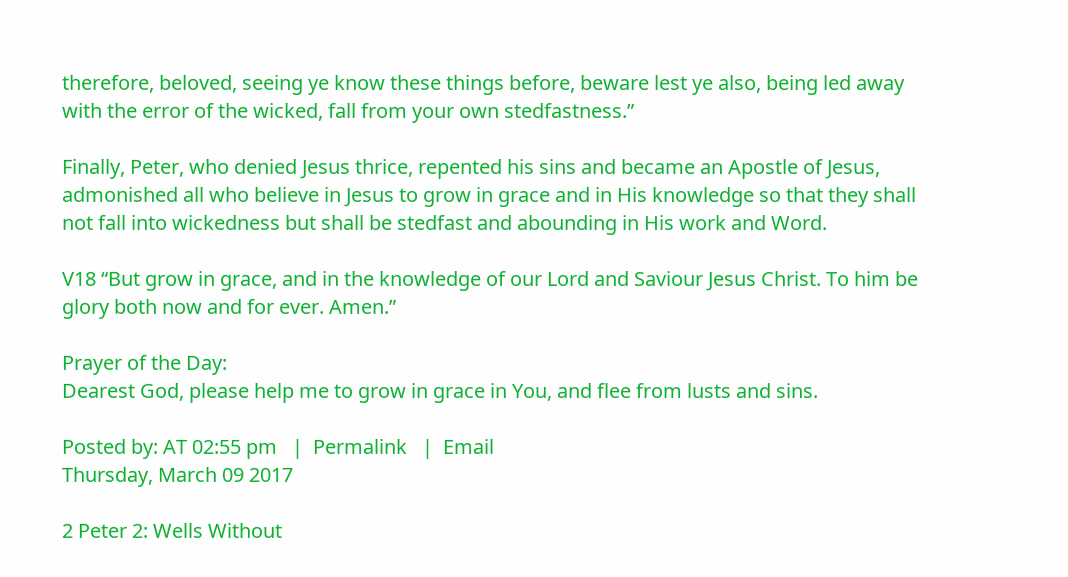therefore, beloved, seeing ye know these things before, beware lest ye also, being led away with the error of the wicked, fall from your own stedfastness.”

Finally, Peter, who denied Jesus thrice, repented his sins and became an Apostle of Jesus, admonished all who believe in Jesus to grow in grace and in His knowledge so that they shall not fall into wickedness but shall be stedfast and abounding in His work and Word.

V18 “But grow in grace, and in the knowledge of our Lord and Saviour Jesus Christ. To him be glory both now and for ever. Amen.”

Prayer of the Day:
Dearest God, please help me to grow in grace in You, and flee from lusts and sins.

Posted by: AT 02:55 pm   |  Permalink   |  Email
Thursday, March 09 2017

2 Peter 2: Wells Without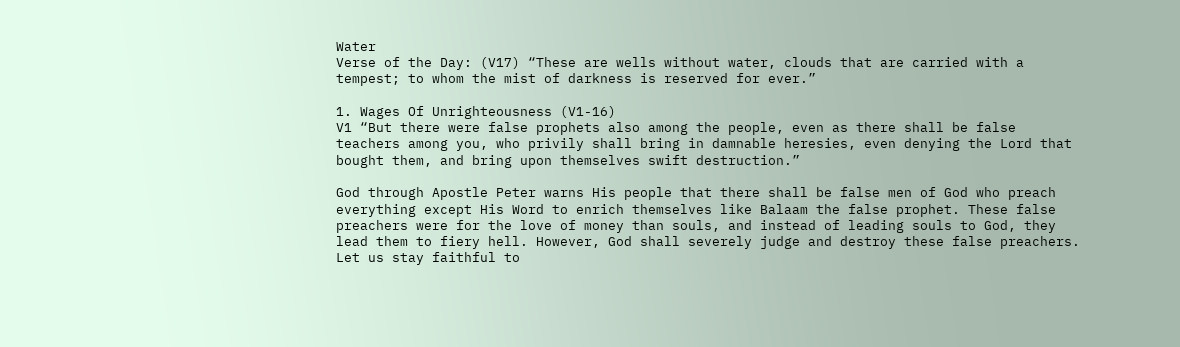Water
Verse of the Day: (V17) “These are wells without water, clouds that are carried with a tempest; to whom the mist of darkness is reserved for ever.”

1. Wages Of Unrighteousness (V1-16)
V1 “But there were false prophets also among the people, even as there shall be false teachers among you, who privily shall bring in damnable heresies, even denying the Lord that bought them, and bring upon themselves swift destruction.”

God through Apostle Peter warns His people that there shall be false men of God who preach everything except His Word to enrich themselves like Balaam the false prophet. These false preachers were for the love of money than souls, and instead of leading souls to God, they lead them to fiery hell. However, God shall severely judge and destroy these false preachers. Let us stay faithful to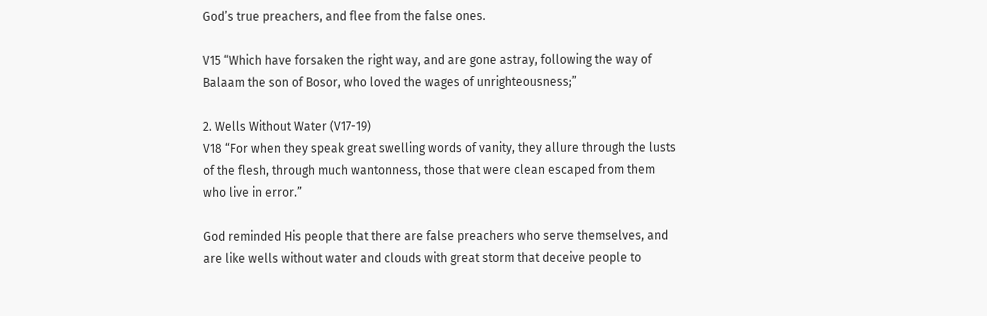God’s true preachers, and flee from the false ones.

V15 “Which have forsaken the right way, and are gone astray, following the way of Balaam the son of Bosor, who loved the wages of unrighteousness;”

2. Wells Without Water (V17-19)
V18 “For when they speak great swelling words of vanity, they allure through the lusts of the flesh, through much wantonness, those that were clean escaped from them who live in error.”

God reminded His people that there are false preachers who serve themselves, and are like wells without water and clouds with great storm that deceive people to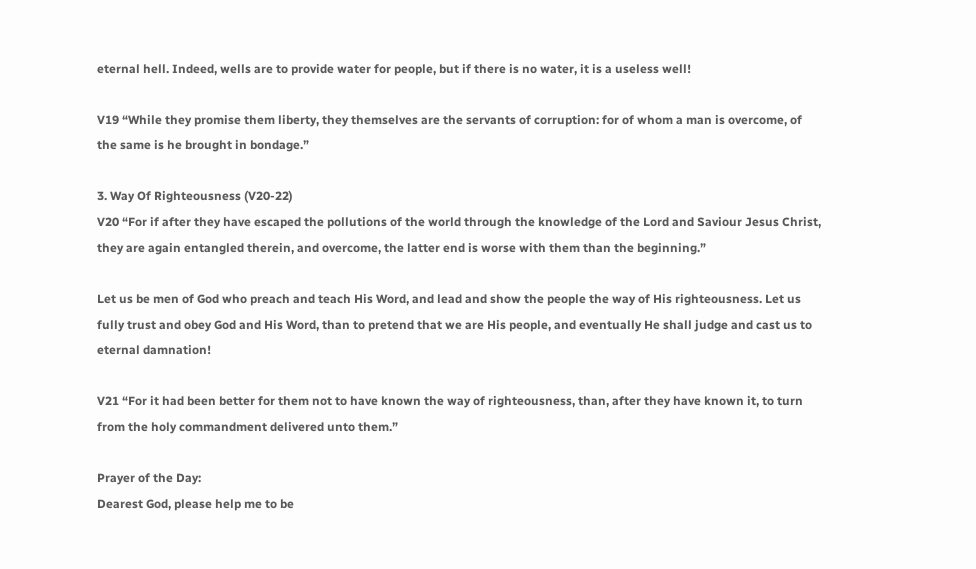eternal hell. Indeed, wells are to provide water for people, but if there is no water, it is a useless well!

V19 “While they promise them liberty, they themselves are the servants of corruption: for of whom a man is overcome, of the same is he brought in bondage.”

3. Way Of Righteousness (V20-22)
V20 “For if after they have escaped the pollutions of the world through the knowledge of the Lord and Saviour Jesus Christ, they are again entangled therein, and overcome, the latter end is worse with them than the beginning.”

Let us be men of God who preach and teach His Word, and lead and show the people the way of His righteousness. Let us fully trust and obey God and His Word, than to pretend that we are His people, and eventually He shall judge and cast us to eternal damnation!

V21 “For it had been better for them not to have known the way of righteousness, than, after they have known it, to turn from the holy commandment delivered unto them.”

Prayer of the Day:
Dearest God, please help me to be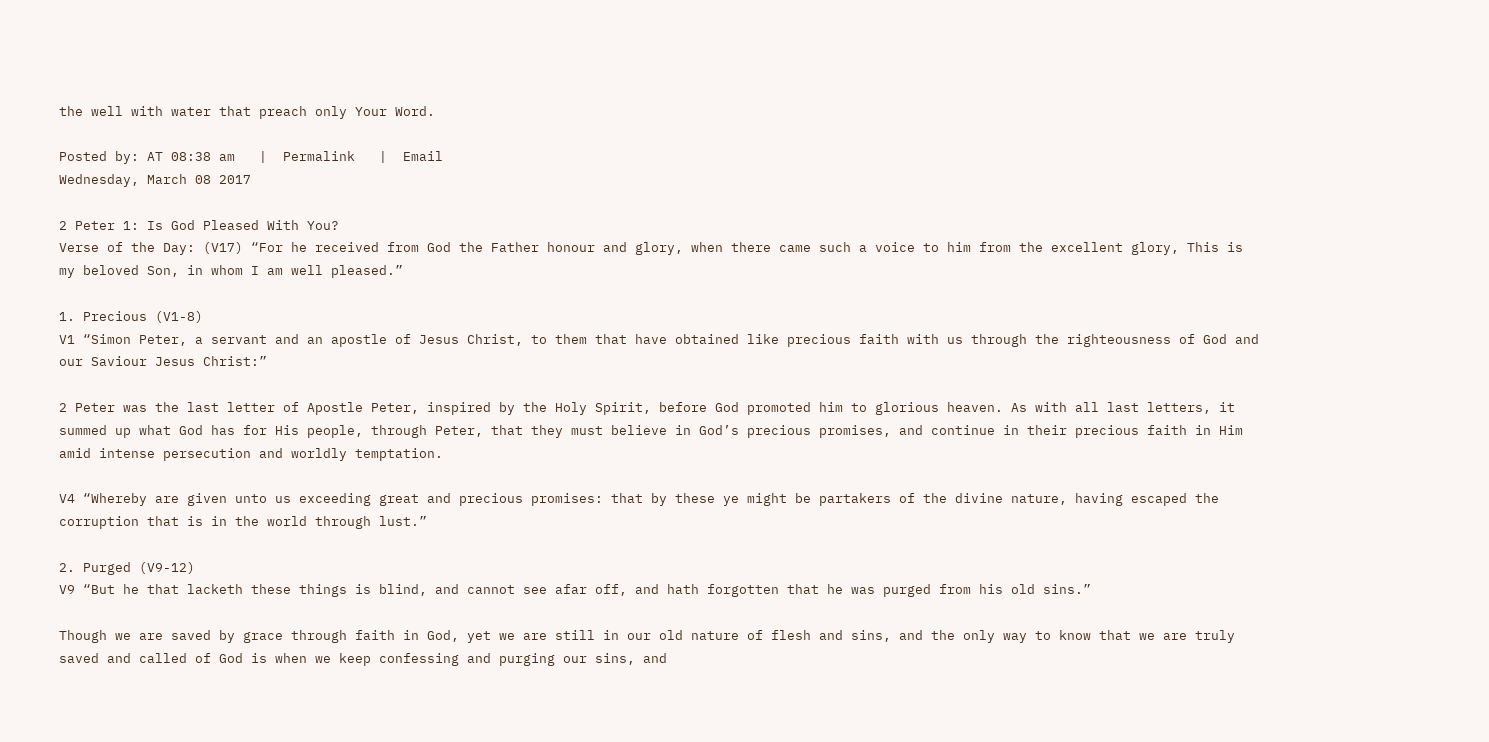the well with water that preach only Your Word.

Posted by: AT 08:38 am   |  Permalink   |  Email
Wednesday, March 08 2017

2 Peter 1: Is God Pleased With You?
Verse of the Day: (V17) “For he received from God the Father honour and glory, when there came such a voice to him from the excellent glory, This is my beloved Son, in whom I am well pleased.”

1. Precious (V1-8)
V1 “Simon Peter, a servant and an apostle of Jesus Christ, to them that have obtained like precious faith with us through the righteousness of God and our Saviour Jesus Christ:”

2 Peter was the last letter of Apostle Peter, inspired by the Holy Spirit, before God promoted him to glorious heaven. As with all last letters, it summed up what God has for His people, through Peter, that they must believe in God’s precious promises, and continue in their precious faith in Him amid intense persecution and worldly temptation.

V4 “Whereby are given unto us exceeding great and precious promises: that by these ye might be partakers of the divine nature, having escaped the corruption that is in the world through lust.”

2. Purged (V9-12)
V9 “But he that lacketh these things is blind, and cannot see afar off, and hath forgotten that he was purged from his old sins.”

Though we are saved by grace through faith in God, yet we are still in our old nature of flesh and sins, and the only way to know that we are truly saved and called of God is when we keep confessing and purging our sins, and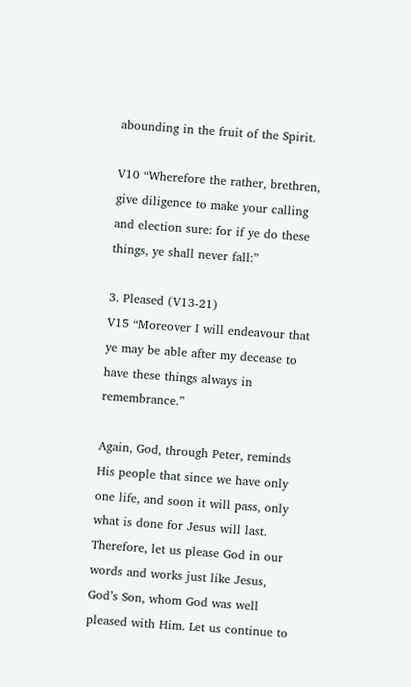abounding in the fruit of the Spirit.

V10 “Wherefore the rather, brethren, give diligence to make your calling and election sure: for if ye do these things, ye shall never fall:”

3. Pleased (V13-21)
V15 “Moreover I will endeavour that ye may be able after my decease to have these things always in remembrance.”

Again, God, through Peter, reminds His people that since we have only one life, and soon it will pass, only what is done for Jesus will last. Therefore, let us please God in our words and works just like Jesus, God’s Son, whom God was well pleased with Him. Let us continue to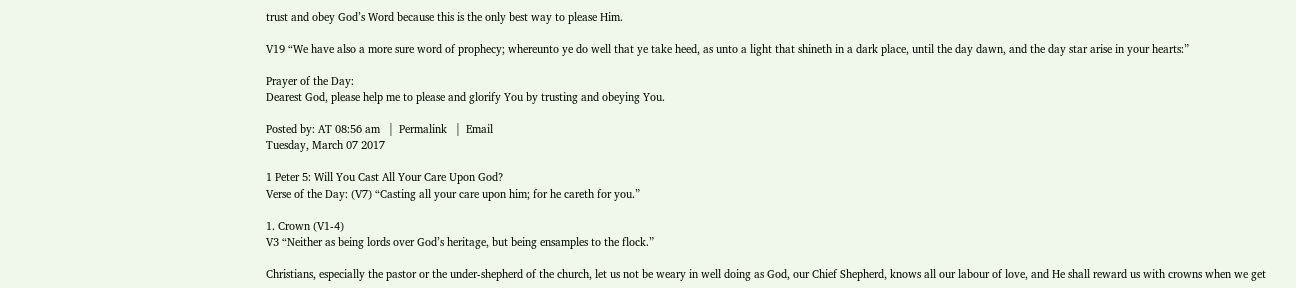trust and obey God’s Word because this is the only best way to please Him.

V19 “We have also a more sure word of prophecy; whereunto ye do well that ye take heed, as unto a light that shineth in a dark place, until the day dawn, and the day star arise in your hearts:”

Prayer of the Day:
Dearest God, please help me to please and glorify You by trusting and obeying You.

Posted by: AT 08:56 am   |  Permalink   |  Email
Tuesday, March 07 2017

1 Peter 5: Will You Cast All Your Care Upon God?
Verse of the Day: (V7) “Casting all your care upon him; for he careth for you.”

1. Crown (V1-4)
V3 “Neither as being lords over God’s heritage, but being ensamples to the flock.”

Christians, especially the pastor or the under-shepherd of the church, let us not be weary in well doing as God, our Chief Shepherd, knows all our labour of love, and He shall reward us with crowns when we get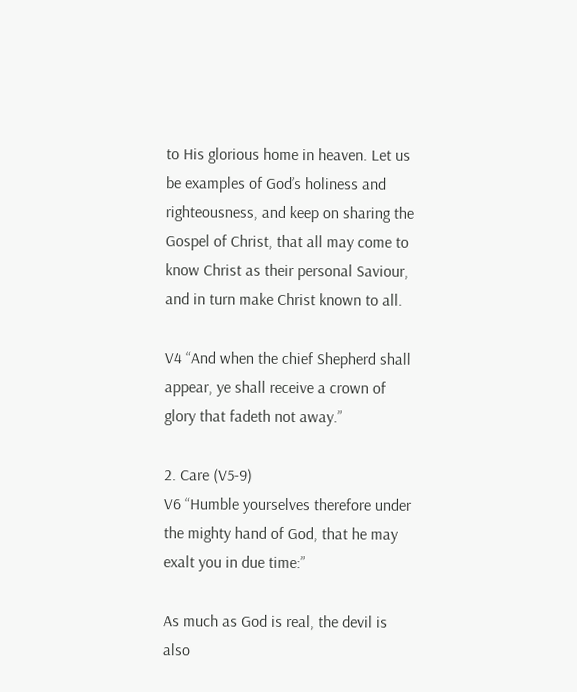to His glorious home in heaven. Let us be examples of God’s holiness and righteousness, and keep on sharing the Gospel of Christ, that all may come to know Christ as their personal Saviour, and in turn make Christ known to all.

V4 “And when the chief Shepherd shall appear, ye shall receive a crown of glory that fadeth not away.”

2. Care (V5-9)
V6 “Humble yourselves therefore under the mighty hand of God, that he may exalt you in due time:”

As much as God is real, the devil is also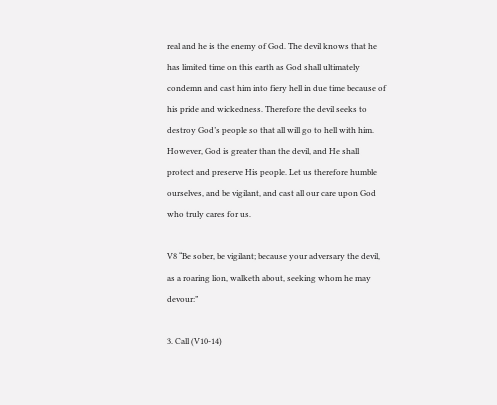real and he is the enemy of God. The devil knows that he has limited time on this earth as God shall ultimately condemn and cast him into fiery hell in due time because of his pride and wickedness. Therefore the devil seeks to destroy God’s people so that all will go to hell with him. However, God is greater than the devil, and He shall protect and preserve His people. Let us therefore humble ourselves, and be vigilant, and cast all our care upon God who truly cares for us.

V8 “Be sober, be vigilant; because your adversary the devil, as a roaring lion, walketh about, seeking whom he may devour:”

3. Call (V10-14)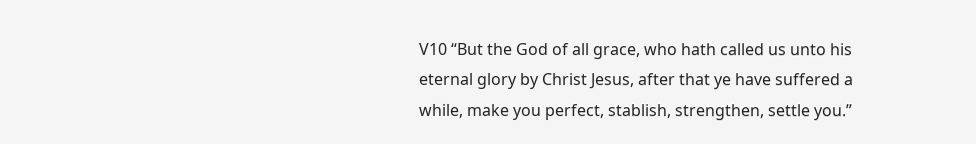V10 “But the God of all grace, who hath called us unto his eternal glory by Christ Jesus, after that ye have suffered a while, make you perfect, stablish, strengthen, settle you.”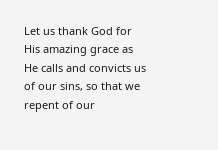Let us thank God for His amazing grace as He calls and convicts us of our sins, so that we repent of our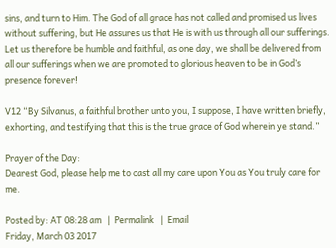sins, and turn to Him. The God of all grace has not called and promised us lives without suffering, but He assures us that He is with us through all our sufferings. Let us therefore be humble and faithful, as one day, we shall be delivered from all our sufferings when we are promoted to glorious heaven to be in God’s presence forever!

V12 “By Silvanus, a faithful brother unto you, I suppose, I have written briefly, exhorting, and testifying that this is the true grace of God wherein ye stand.”

Prayer of the Day:
Dearest God, please help me to cast all my care upon You as You truly care for me.

Posted by: AT 08:28 am   |  Permalink   |  Email
Friday, March 03 2017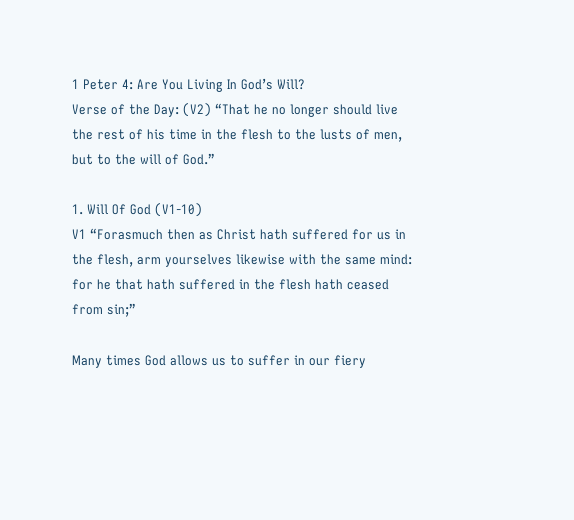1 Peter 4: Are You Living In God’s Will?
Verse of the Day: (V2) “That he no longer should live the rest of his time in the flesh to the lusts of men, but to the will of God.”

1. Will Of God (V1-10)
V1 “Forasmuch then as Christ hath suffered for us in the flesh, arm yourselves likewise with the same mind: for he that hath suffered in the flesh hath ceased from sin;”

Many times God allows us to suffer in our fiery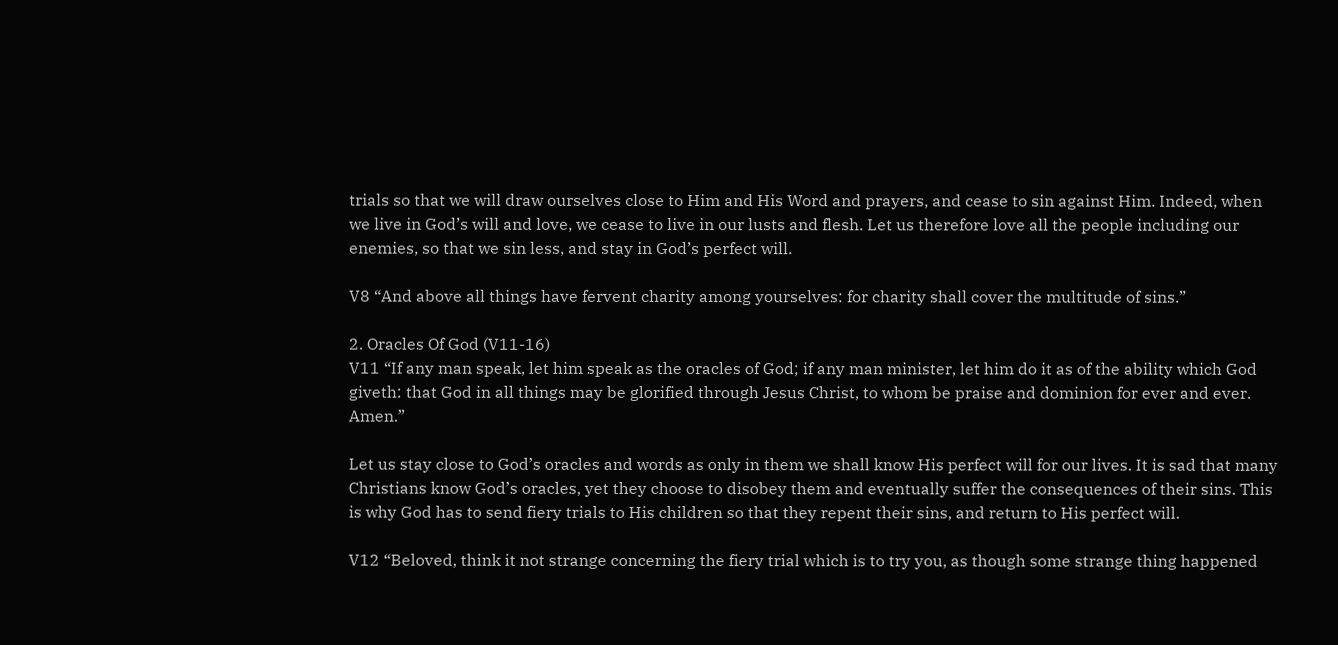trials so that we will draw ourselves close to Him and His Word and prayers, and cease to sin against Him. Indeed, when we live in God’s will and love, we cease to live in our lusts and flesh. Let us therefore love all the people including our enemies, so that we sin less, and stay in God’s perfect will.

V8 “And above all things have fervent charity among yourselves: for charity shall cover the multitude of sins.”

2. Oracles Of God (V11-16)
V11 “If any man speak, let him speak as the oracles of God; if any man minister, let him do it as of the ability which God giveth: that God in all things may be glorified through Jesus Christ, to whom be praise and dominion for ever and ever. Amen.”

Let us stay close to God’s oracles and words as only in them we shall know His perfect will for our lives. It is sad that many Christians know God’s oracles, yet they choose to disobey them and eventually suffer the consequences of their sins. This is why God has to send fiery trials to His children so that they repent their sins, and return to His perfect will.

V12 “Beloved, think it not strange concerning the fiery trial which is to try you, as though some strange thing happened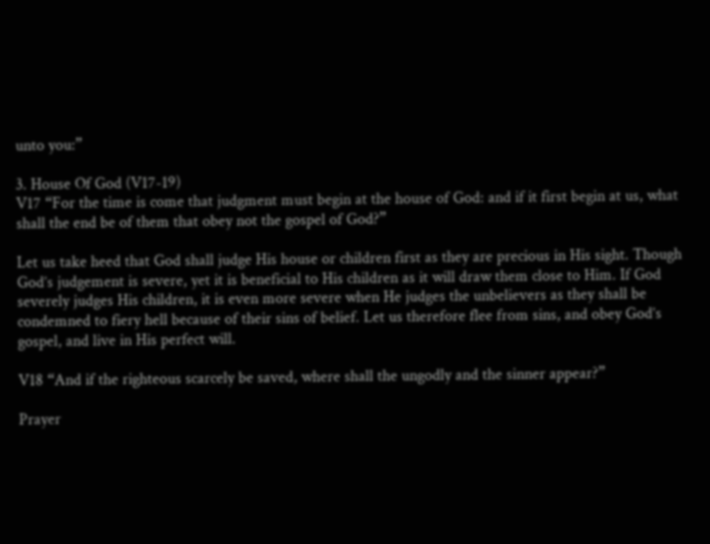unto you:”

3. House Of God (V17-19)
V17 “For the time is come that judgment must begin at the house of God: and if it first begin at us, what shall the end be of them that obey not the gospel of God?”

Let us take heed that God shall judge His house or children first as they are precious in His sight. Though God’s judgement is severe, yet it is beneficial to His children as it will draw them close to Him. If God severely judges His children, it is even more severe when He judges the unbelievers as they shall be condemned to fiery hell because of their sins of belief. Let us therefore flee from sins, and obey God’s gospel, and live in His perfect will.

V18 “And if the righteous scarcely be saved, where shall the ungodly and the sinner appear?”

Prayer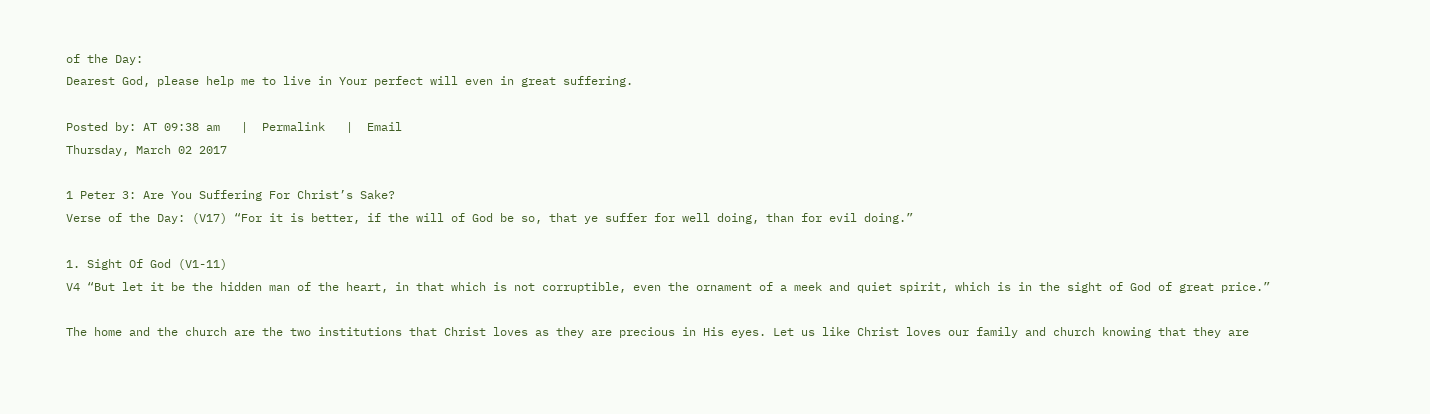of the Day:
Dearest God, please help me to live in Your perfect will even in great suffering.

Posted by: AT 09:38 am   |  Permalink   |  Email
Thursday, March 02 2017

1 Peter 3: Are You Suffering For Christ’s Sake?
Verse of the Day: (V17) “For it is better, if the will of God be so, that ye suffer for well doing, than for evil doing.”

1. Sight Of God (V1-11)
V4 “But let it be the hidden man of the heart, in that which is not corruptible, even the ornament of a meek and quiet spirit, which is in the sight of God of great price.”

The home and the church are the two institutions that Christ loves as they are precious in His eyes. Let us like Christ loves our family and church knowing that they are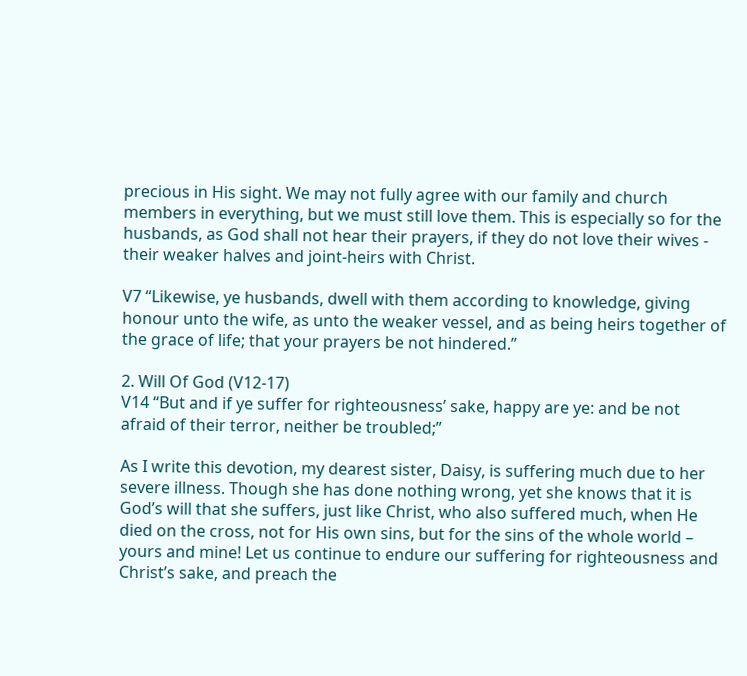precious in His sight. We may not fully agree with our family and church members in everything, but we must still love them. This is especially so for the husbands, as God shall not hear their prayers, if they do not love their wives - their weaker halves and joint-heirs with Christ.

V7 “Likewise, ye husbands, dwell with them according to knowledge, giving honour unto the wife, as unto the weaker vessel, and as being heirs together of the grace of life; that your prayers be not hindered.”

2. Will Of God (V12-17)
V14 “But and if ye suffer for righteousness’ sake, happy are ye: and be not afraid of their terror, neither be troubled;”

As I write this devotion, my dearest sister, Daisy, is suffering much due to her severe illness. Though she has done nothing wrong, yet she knows that it is God’s will that she suffers, just like Christ, who also suffered much, when He died on the cross, not for His own sins, but for the sins of the whole world – yours and mine! Let us continue to endure our suffering for righteousness and Christ’s sake, and preach the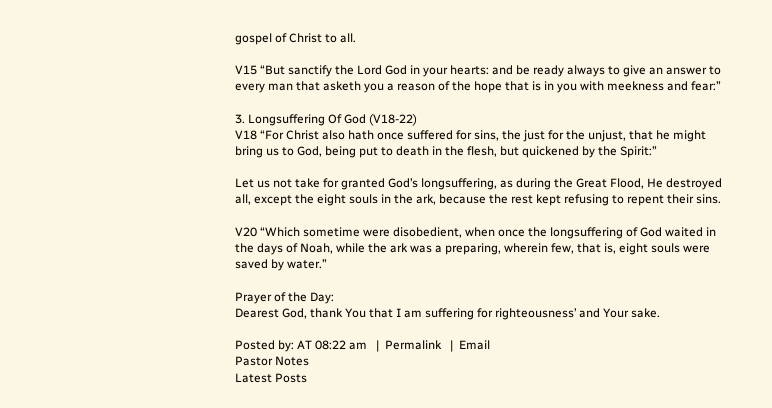gospel of Christ to all.

V15 “But sanctify the Lord God in your hearts: and be ready always to give an answer to every man that asketh you a reason of the hope that is in you with meekness and fear:”

3. Longsuffering Of God (V18-22)
V18 “For Christ also hath once suffered for sins, the just for the unjust, that he might bring us to God, being put to death in the flesh, but quickened by the Spirit:”

Let us not take for granted God’s longsuffering, as during the Great Flood, He destroyed all, except the eight souls in the ark, because the rest kept refusing to repent their sins.

V20 “Which sometime were disobedient, when once the longsuffering of God waited in the days of Noah, while the ark was a preparing, wherein few, that is, eight souls were saved by water.”

Prayer of the Day:
Dearest God, thank You that I am suffering for righteousness’ and Your sake.

Posted by: AT 08:22 am   |  Permalink   |  Email
Pastor Notes
Latest Posts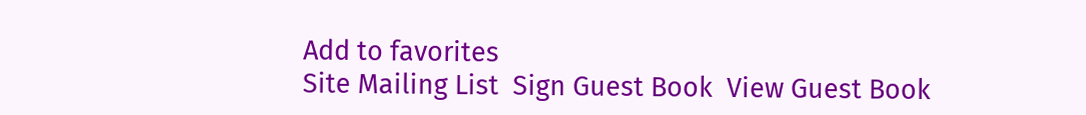Add to favorites
Site Mailing List  Sign Guest Book  View Guest Book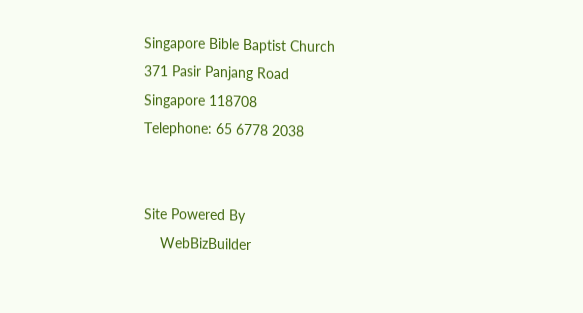Singapore Bible Baptist Church
371 Pasir Panjang Road
Singapore 118708
Telephone: 65 6778 2038


Site Powered By
    WebBizBuilder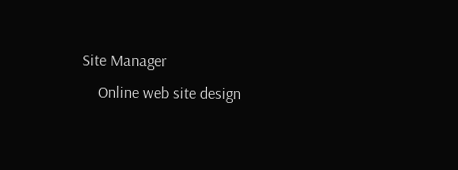Site Manager
    Online web site design